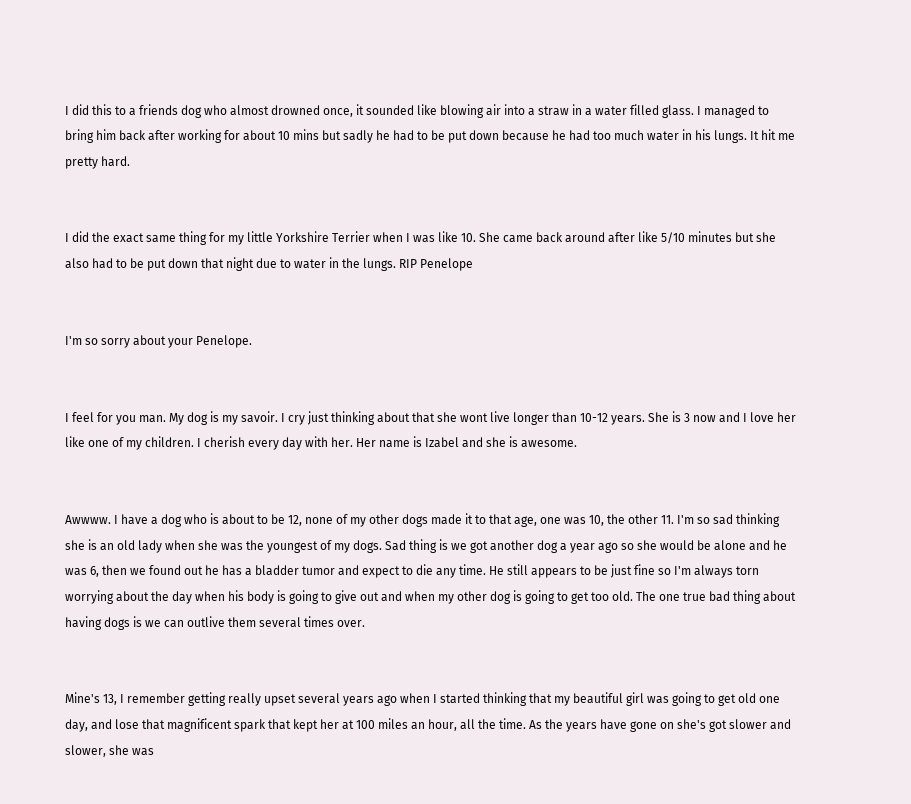I did this to a friends dog who almost drowned once, it sounded like blowing air into a straw in a water filled glass. I managed to bring him back after working for about 10 mins but sadly he had to be put down because he had too much water in his lungs. It hit me pretty hard.


I did the exact same thing for my little Yorkshire Terrier when I was like 10. She came back around after like 5/10 minutes but she also had to be put down that night due to water in the lungs. RIP Penelope


I'm so sorry about your Penelope.


I feel for you man. My dog is my savoir. I cry just thinking about that she wont live longer than 10-12 years. She is 3 now and I love her like one of my children. I cherish every day with her. Her name is Izabel and she is awesome.


Awwww. I have a dog who is about to be 12, none of my other dogs made it to that age, one was 10, the other 11. I'm so sad thinking she is an old lady when she was the youngest of my dogs. Sad thing is we got another dog a year ago so she would be alone and he was 6, then we found out he has a bladder tumor and expect to die any time. He still appears to be just fine so I'm always torn worrying about the day when his body is going to give out and when my other dog is going to get too old. The one true bad thing about having dogs is we can outlive them several times over.


Mine's 13, I remember getting really upset several years ago when I started thinking that my beautiful girl was going to get old one day, and lose that magnificent spark that kept her at 100 miles an hour, all the time. As the years have gone on she's got slower and slower, she was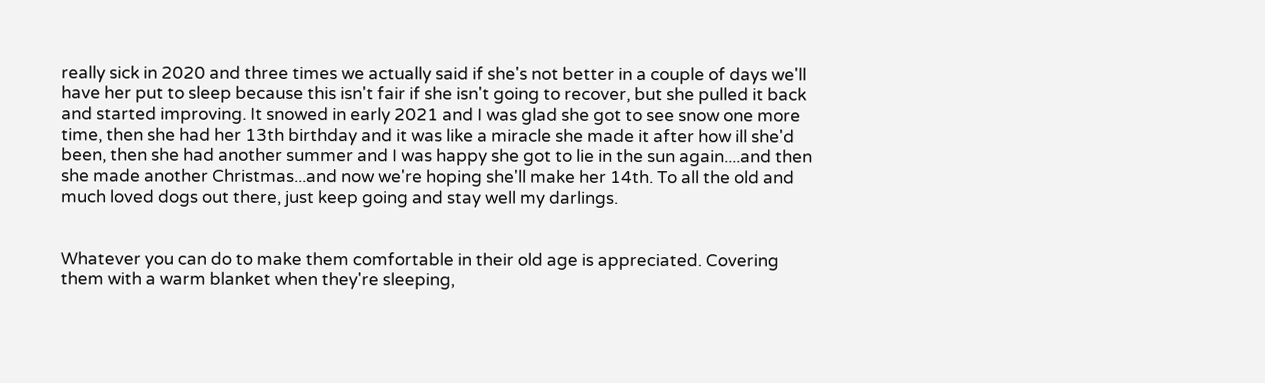really sick in 2020 and three times we actually said if she's not better in a couple of days we'll have her put to sleep because this isn't fair if she isn't going to recover, but she pulled it back and started improving. It snowed in early 2021 and I was glad she got to see snow one more time, then she had her 13th birthday and it was like a miracle she made it after how ill she'd been, then she had another summer and I was happy she got to lie in the sun again....and then she made another Christmas...and now we're hoping she'll make her 14th. To all the old and much loved dogs out there, just keep going and stay well my darlings.


Whatever you can do to make them comfortable in their old age is appreciated. Covering them with a warm blanket when they're sleeping,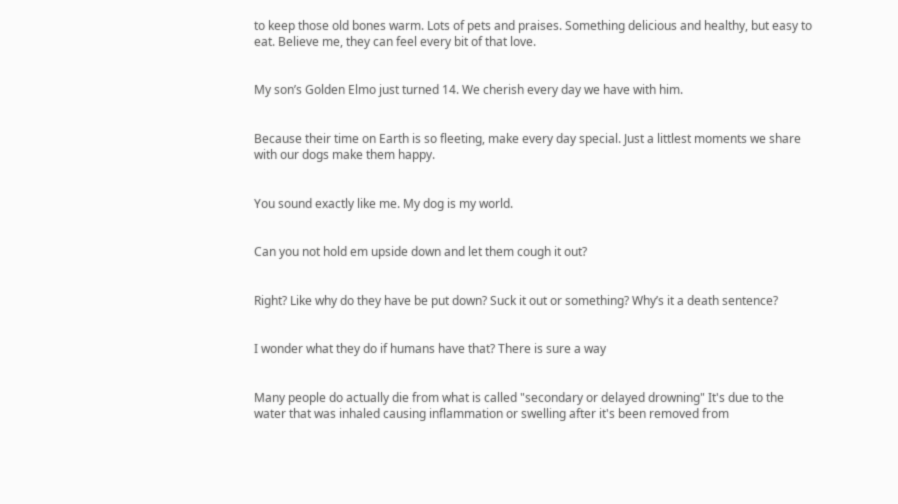to keep those old bones warm. Lots of pets and praises. Something delicious and healthy, but easy to eat. Believe me, they can feel every bit of that love.


My son’s Golden Elmo just turned 14. We cherish every day we have with him.


Because their time on Earth is so fleeting, make every day special. Just a littlest moments we share with our dogs make them happy.


You sound exactly like me. My dog is my world.


Can you not hold em upside down and let them cough it out?


Right? Like why do they have be put down? Suck it out or something? Why’s it a death sentence?


I wonder what they do if humans have that? There is sure a way


Many people do actually die from what is called "secondary or delayed drowning" It's due to the water that was inhaled causing inflammation or swelling after it's been removed from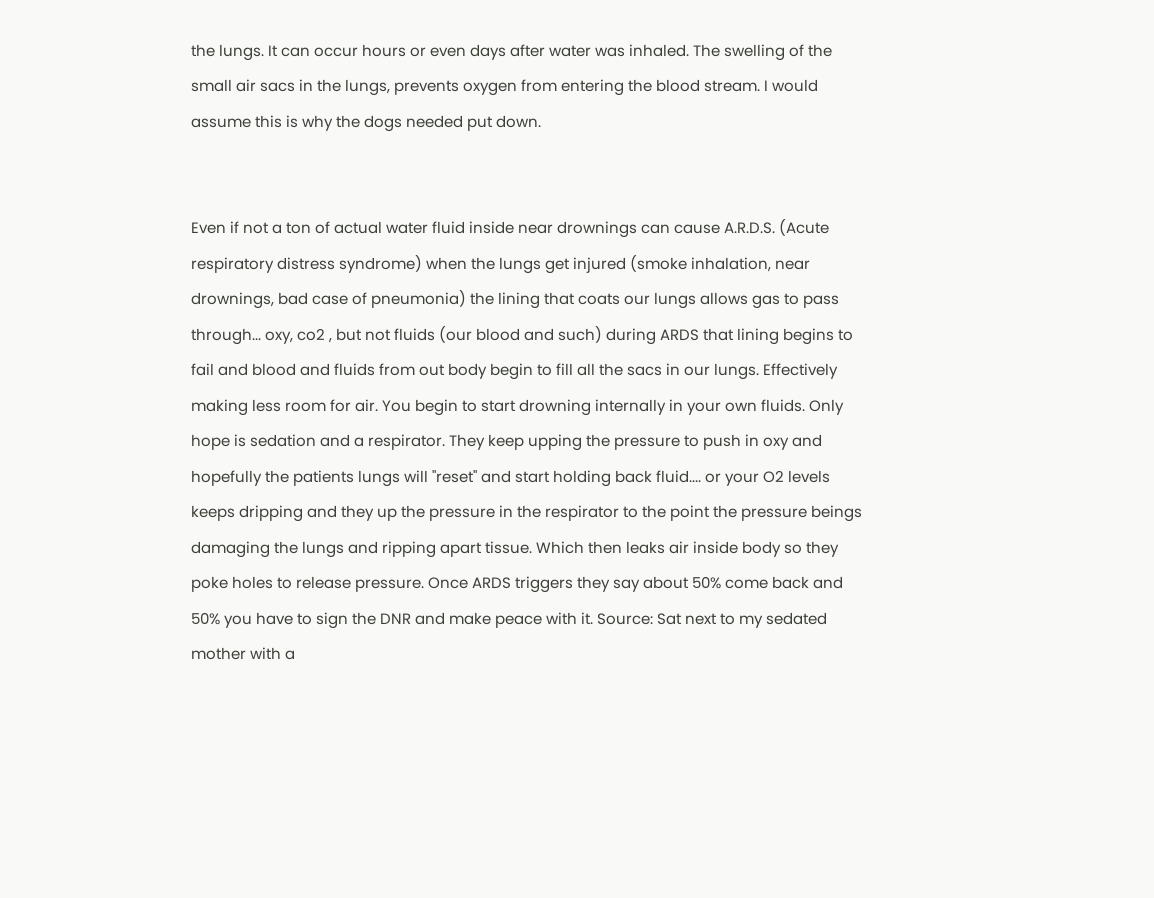the lungs. It can occur hours or even days after water was inhaled. The swelling of the small air sacs in the lungs, prevents oxygen from entering the blood stream. I would assume this is why the dogs needed put down.


Even if not a ton of actual water fluid inside near drownings can cause A.R.D.S. (Acute respiratory distress syndrome) when the lungs get injured (smoke inhalation, near drownings, bad case of pneumonia) the lining that coats our lungs allows gas to pass through... oxy, co2 , but not fluids (our blood and such) during ARDS that lining begins to fail and blood and fluids from out body begin to fill all the sacs in our lungs. Effectively making less room for air. You begin to start drowning internally in your own fluids. Only hope is sedation and a respirator. They keep upping the pressure to push in oxy and hopefully the patients lungs will "reset" and start holding back fluid.... or your O2 levels keeps dripping and they up the pressure in the respirator to the point the pressure beings damaging the lungs and ripping apart tissue. Which then leaks air inside body so they poke holes to release pressure. Once ARDS triggers they say about 50% come back and 50% you have to sign the DNR and make peace with it. Source: Sat next to my sedated mother with a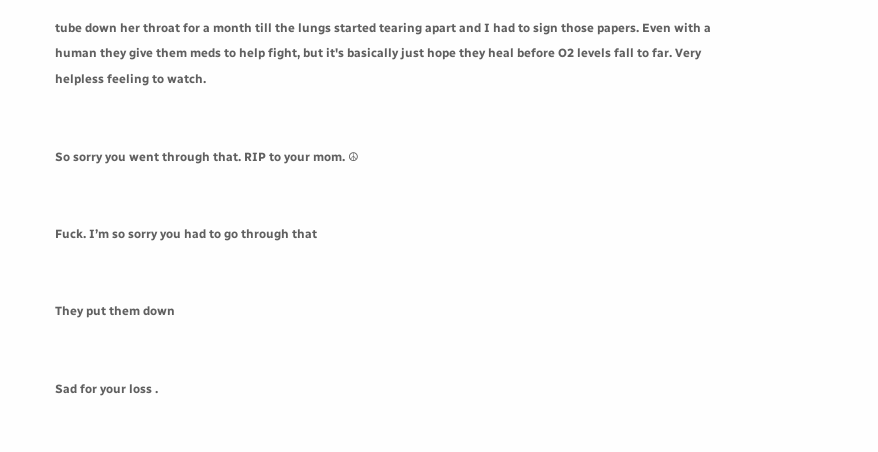tube down her throat for a month till the lungs started tearing apart and I had to sign those papers. Even with a human they give them meds to help fight, but it's basically just hope they heal before O2 levels fall to far. Very helpless feeling to watch.


So sorry you went through that. RIP to your mom. ☮


Fuck. I’m so sorry you had to go through that


They put them down


Sad for your loss .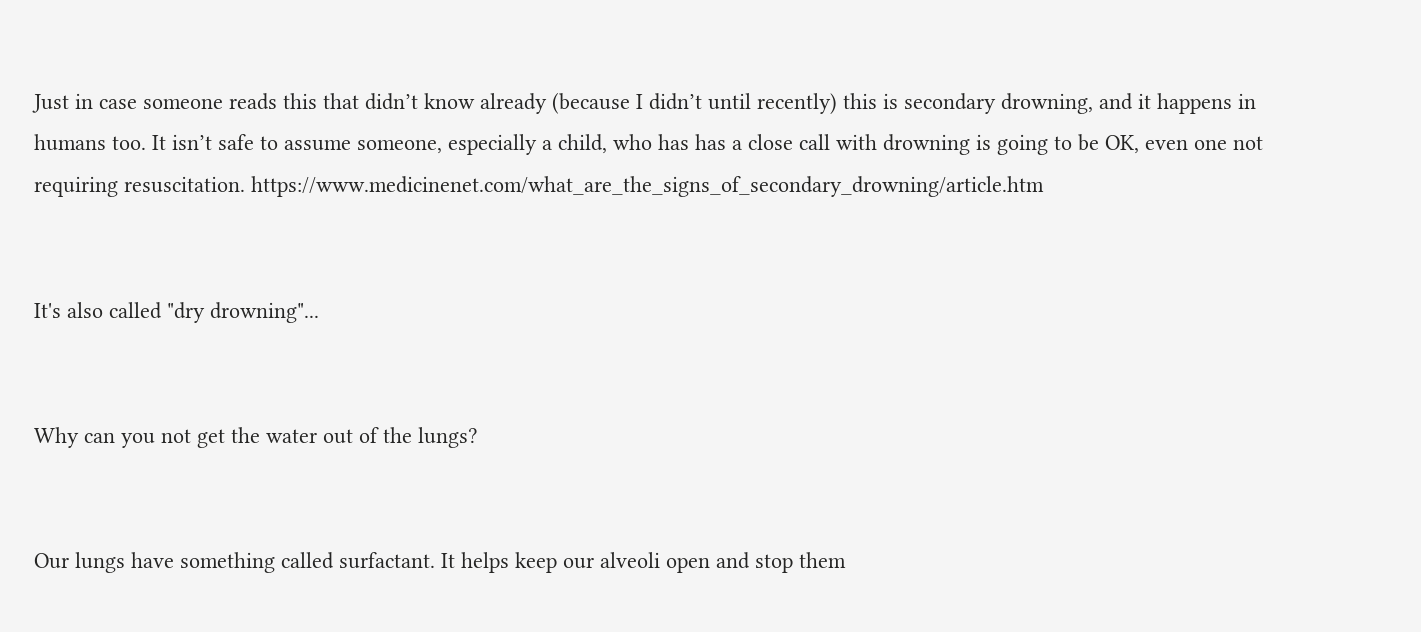Just in case someone reads this that didn’t know already (because I didn’t until recently) this is secondary drowning, and it happens in humans too. It isn’t safe to assume someone, especially a child, who has has a close call with drowning is going to be OK, even one not requiring resuscitation. https://www.medicinenet.com/what_are_the_signs_of_secondary_drowning/article.htm


It's also called "dry drowning"...


Why can you not get the water out of the lungs?


Our lungs have something called surfactant. It helps keep our alveoli open and stop them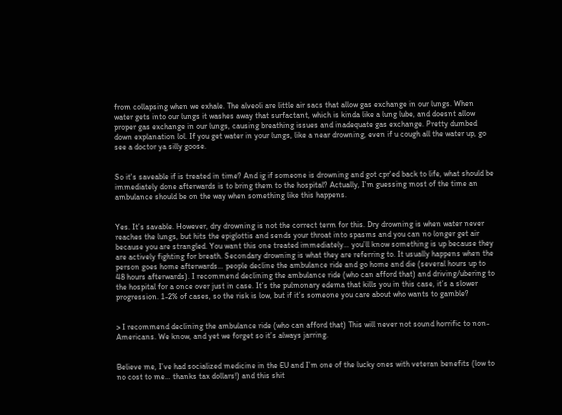from collapsing when we exhale. The alveoli are little air sacs that allow gas exchange in our lungs. When water gets into our lungs it washes away that surfactant, which is kinda like a lung lube, and doesnt allow proper gas exchange in our lungs, causing breathing issues and inadequate gas exchange. Pretty dumbed down explanation lol. If you get water in your lungs, like a near drowning, even if u cough all the water up, go see a doctor ya silly goose.


So it's saveable if is treated in time? And ig if someone is drowning and got cpr'ed back to life, what should be immediately done afterwards is to bring them to the hospital? Actually, I'm guessing most of the time an ambulance should be on the way when something like this happens.


Yes. It’s savable. However, dry drowning is not the correct term for this. Dry drowning is when water never reaches the lungs, but hits the epiglottis and sends your throat into spasms and you can no longer get air because you are strangled. You want this one treated immediately… you’ll know something is up because they are actively fighting for breath. Secondary drowning is what they are referring to. It usually happens when the person goes home afterwards… people decline the ambulance ride and go home and die (several hours up to 48 hours afterwards). I recommend declining the ambulance ride (who can afford that) and driving/ubering to the hospital for a once over just in case. It’s the pulmonary edema that kills you in this case, it’s a slower progression. 1-2% of cases, so the risk is low, but if it’s someone you care about who wants to gamble?


> I recommend declining the ambulance ride (who can afford that) This will never not sound horrific to non-Americans. We know, and yet we forget so it’s always jarring.


Believe me, I’ve had socialized medicine in the EU and I’m one of the lucky ones with veteran benefits (low to no cost to me… thanks tax dollars!) and this shit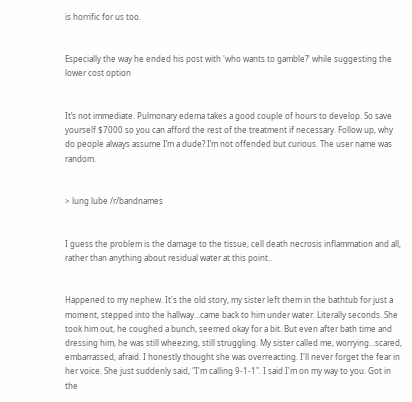is horrific for us too.


Especially the way he ended his post with 'who wants to gamble?' while suggesting the lower cost option


It’s not immediate. Pulmonary edema takes a good couple of hours to develop. So save yourself $7000 so you can afford the rest of the treatment if necessary. Follow up, why do people always assume I’m a dude? I’m not offended but curious. The user name was random.


> lung lube /r/bandnames


I guess the problem is the damage to the tissue, cell death necrosis inflammation and all, rather than anything about residual water at this point..


Happened to my nephew. It's the old story, my sister left them in the bathtub for just a moment, stepped into the hallway...came back to him under water. Literally seconds. She took him out, he coughed a bunch, seemed okay for a bit. But even after bath time and dressing him, he was still wheezing, still struggling. My sister called me, worrying...scared, embarrassed, afraid. I honestly thought she was overreacting. I'll never forget the fear in her voice. She just suddenly said, "I'm calling 9-1-1". I said I'm on my way to you. Got in the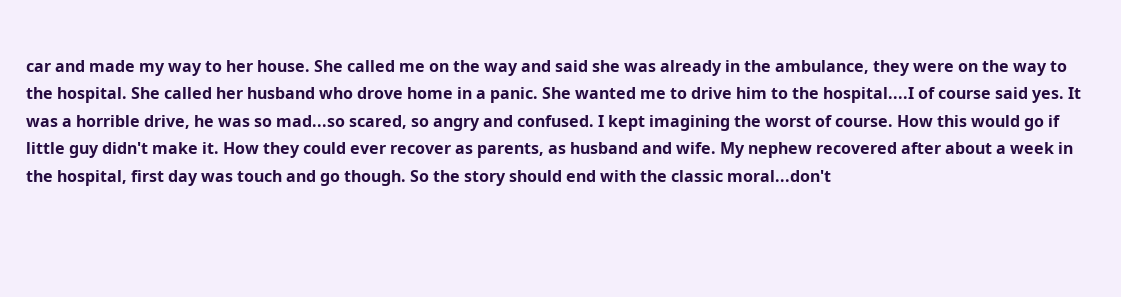car and made my way to her house. She called me on the way and said she was already in the ambulance, they were on the way to the hospital. She called her husband who drove home in a panic. She wanted me to drive him to the hospital....I of course said yes. It was a horrible drive, he was so mad...so scared, so angry and confused. I kept imagining the worst of course. How this would go if little guy didn't make it. How they could ever recover as parents, as husband and wife. My nephew recovered after about a week in the hospital, first day was touch and go though. So the story should end with the classic moral...don't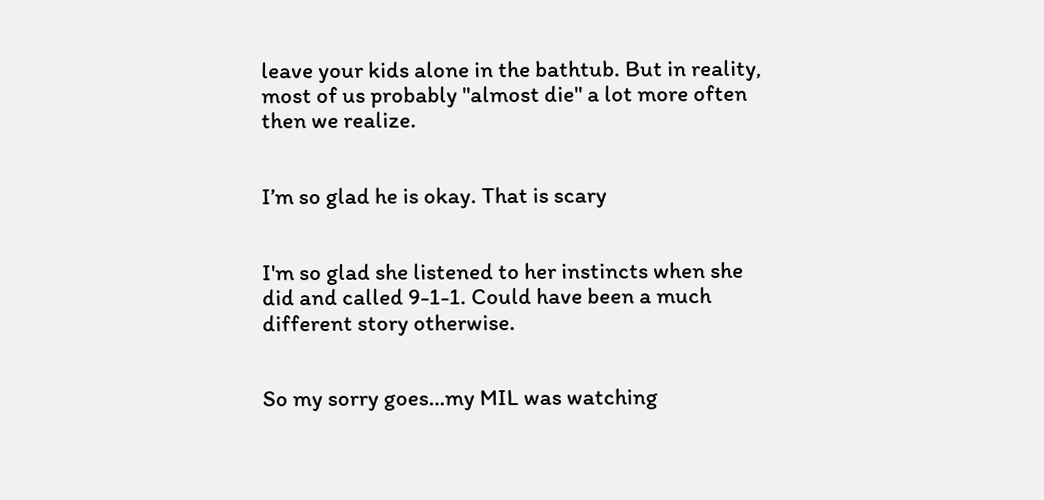leave your kids alone in the bathtub. But in reality, most of us probably "almost die" a lot more often then we realize.


I’m so glad he is okay. That is scary


I'm so glad she listened to her instincts when she did and called 9-1-1. Could have been a much different story otherwise.


So my sorry goes…my MIL was watching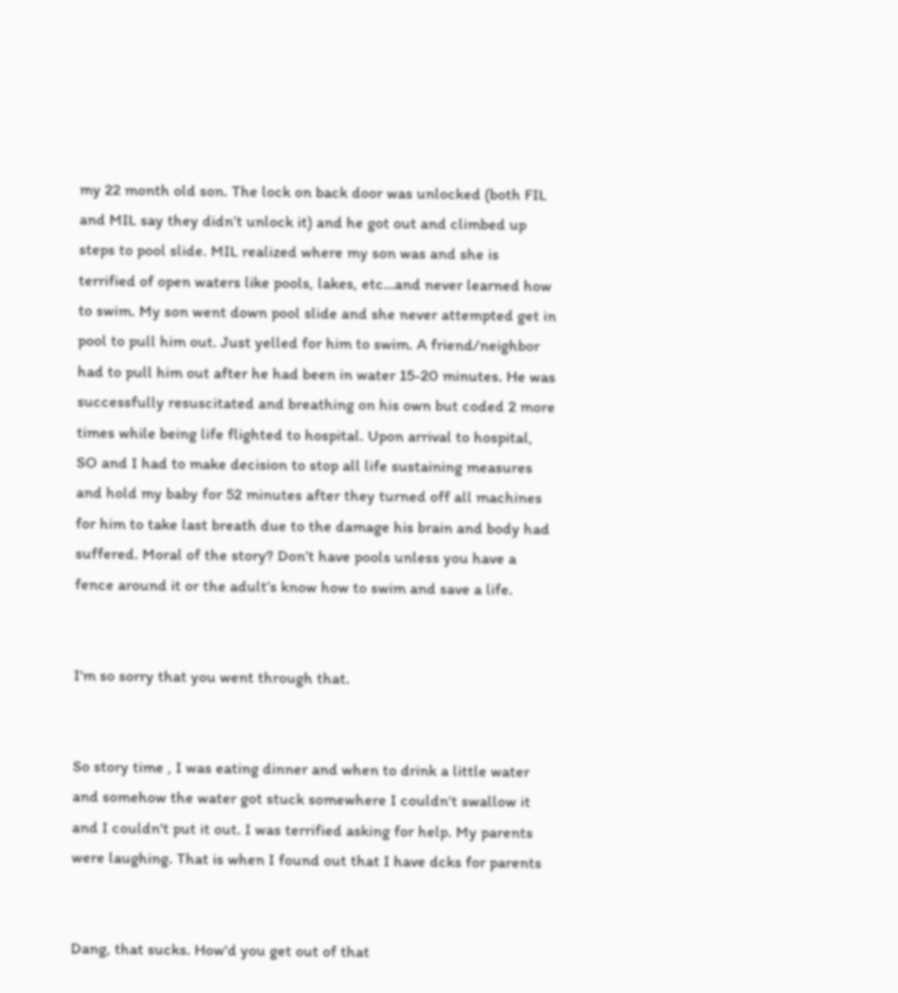my 22 month old son. The lock on back door was unlocked (both FIL and MIL say they didn’t unlock it) and he got out and climbed up steps to pool slide. MIL realized where my son was and she is terrified of open waters like pools, lakes, etc…and never learned how to swim. My son went down pool slide and she never attempted get in pool to pull him out. Just yelled for him to swim. A friend/neighbor had to pull him out after he had been in water 15-20 minutes. He was successfully resuscitated and breathing on his own but coded 2 more times while being life flighted to hospital. Upon arrival to hospital, SO and I had to make decision to stop all life sustaining measures and hold my baby for 52 minutes after they turned off all machines for him to take last breath due to the damage his brain and body had suffered. Moral of the story? Don’t have pools unless you have a fence around it or the adult’s know how to swim and save a life.


I'm so sorry that you went through that.


So story time , I was eating dinner and when to drink a little water and somehow the water got stuck somewhere I couldn't swallow it and I couldn't put it out. I was terrified asking for help. My parents were laughing. That is when I found out that I have dcks for parents


Dang, that sucks. How'd you get out of that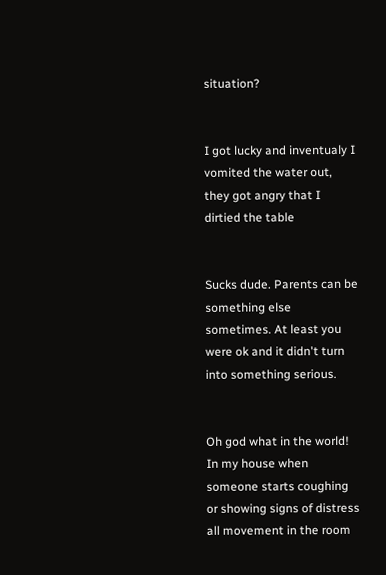situation?


I got lucky and inventualy I vomited the water out, they got angry that I dirtied the table


Sucks dude. Parents can be something else sometimes. At least you were ok and it didn't turn into something serious.


Oh god what in the world! In my house when someone starts coughing or showing signs of distress all movement in the room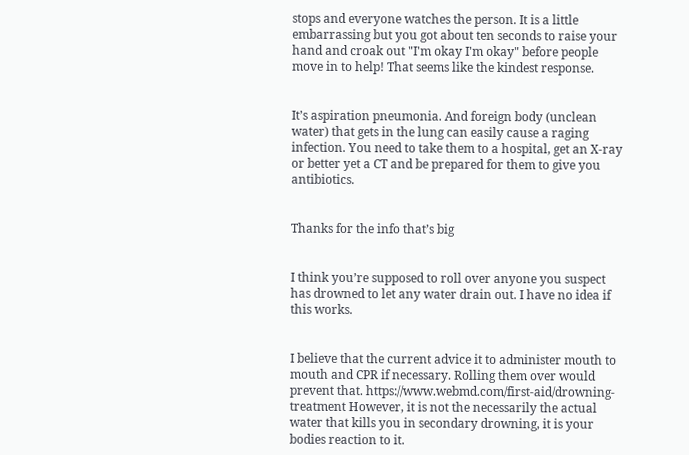stops and everyone watches the person. It is a little embarrassing but you got about ten seconds to raise your hand and croak out "I'm okay I'm okay" before people move in to help! That seems like the kindest response.


It’s aspiration pneumonia. And foreign body (unclean water) that gets in the lung can easily cause a raging infection. You need to take them to a hospital, get an X-ray or better yet a CT and be prepared for them to give you antibiotics.


Thanks for the info that’s big


I think you’re supposed to roll over anyone you suspect has drowned to let any water drain out. I have no idea if this works.


I believe that the current advice it to administer mouth to mouth and CPR if necessary. Rolling them over would prevent that. https://www.webmd.com/first-aid/drowning-treatment However, it is not the necessarily the actual water that kills you in secondary drowning, it is your bodies reaction to it.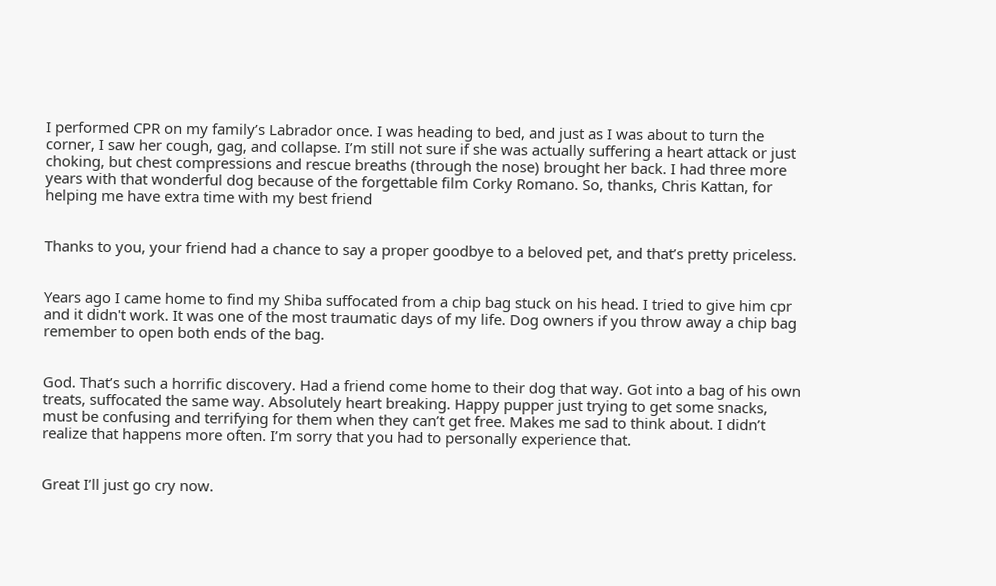I performed CPR on my family’s Labrador once. I was heading to bed, and just as I was about to turn the corner, I saw her cough, gag, and collapse. I’m still not sure if she was actually suffering a heart attack or just choking, but chest compressions and rescue breaths (through the nose) brought her back. I had three more years with that wonderful dog because of the forgettable film Corky Romano. So, thanks, Chris Kattan, for helping me have extra time with my best friend


Thanks to you, your friend had a chance to say a proper goodbye to a beloved pet, and that’s pretty priceless.


Years ago I came home to find my Shiba suffocated from a chip bag stuck on his head. I tried to give him cpr and it didn't work. It was one of the most traumatic days of my life. Dog owners if you throw away a chip bag remember to open both ends of the bag.


God. That’s such a horrific discovery. Had a friend come home to their dog that way. Got into a bag of his own treats, suffocated the same way. Absolutely heart breaking. Happy pupper just trying to get some snacks, must be confusing and terrifying for them when they can’t get free. Makes me sad to think about. I didn’t realize that happens more often. I’m sorry that you had to personally experience that.


Great I’ll just go cry now.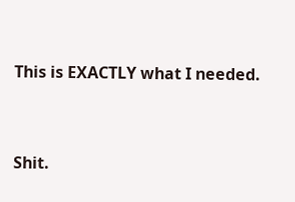This is EXACTLY what I needed.


Shit.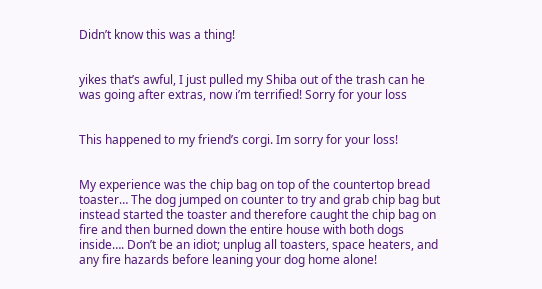Didn’t know this was a thing!


yikes that’s awful, I just pulled my Shiba out of the trash can he was going after extras, now i’m terrified! Sorry for your loss


This happened to my friend’s corgi. Im sorry for your loss!


My experience was the chip bag on top of the countertop bread toaster… The dog jumped on counter to try and grab chip bag but instead started the toaster and therefore caught the chip bag on fire and then burned down the entire house with both dogs inside…. Don’t be an idiot; unplug all toasters, space heaters, and any fire hazards before leaning your dog home alone!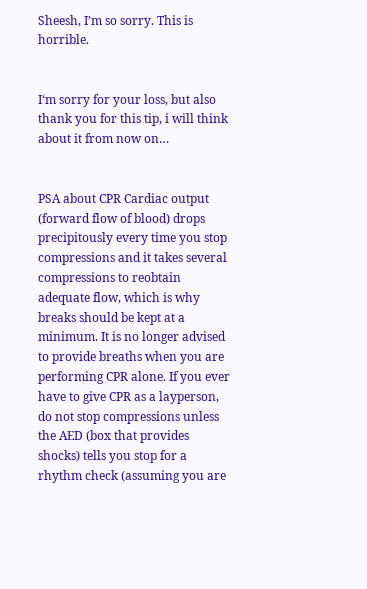Sheesh, I’m so sorry. This is horrible.


I‘m sorry for your loss, but also thank you for this tip, i will think about it from now on…


PSA about CPR Cardiac output (forward flow of blood) drops precipitously every time you stop compressions and it takes several compressions to reobtain adequate flow, which is why breaks should be kept at a minimum. It is no longer advised to provide breaths when you are performing CPR alone. If you ever have to give CPR as a layperson, do not stop compressions unless the AED (box that provides shocks) tells you stop for a rhythm check (assuming you are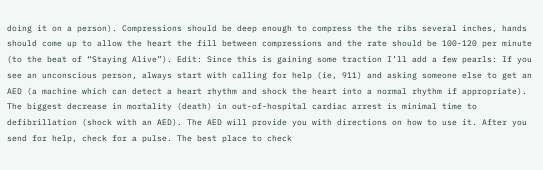doing it on a person). Compressions should be deep enough to compress the the ribs several inches, hands should come up to allow the heart the fill between compressions and the rate should be 100-120 per minute (to the beat of “Staying Alive”). Edit: Since this is gaining some traction I’ll add a few pearls: If you see an unconscious person, always start with calling for help (ie, 911) and asking someone else to get an AED (a machine which can detect a heart rhythm and shock the heart into a normal rhythm if appropriate). The biggest decrease in mortality (death) in out-of-hospital cardiac arrest is minimal time to defibrillation (shock with an AED). The AED will provide you with directions on how to use it. After you send for help, check for a pulse. The best place to check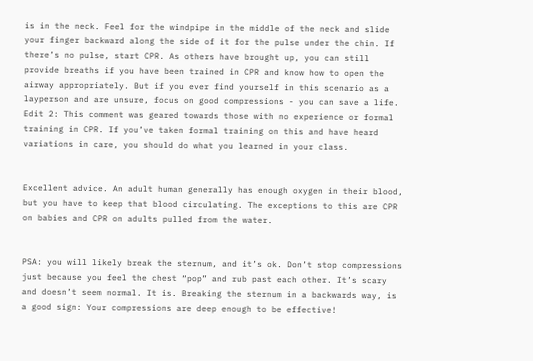is in the neck. Feel for the windpipe in the middle of the neck and slide your finger backward along the side of it for the pulse under the chin. If there’s no pulse, start CPR. As others have brought up, you can still provide breaths if you have been trained in CPR and know how to open the airway appropriately. But if you ever find yourself in this scenario as a layperson and are unsure, focus on good compressions - you can save a life. Edit 2: This comment was geared towards those with no experience or formal training in CPR. If you’ve taken formal training on this and have heard variations in care, you should do what you learned in your class.


Excellent advice. An adult human generally has enough oxygen in their blood, but you have to keep that blood circulating. The exceptions to this are CPR on babies and CPR on adults pulled from the water.


PSA: you will likely break the sternum, and it’s ok. Don’t stop compressions just because you feel the chest “pop” and rub past each other. It’s scary and doesn’t seem normal. It is. Breaking the sternum in a backwards way, is a good sign: Your compressions are deep enough to be effective!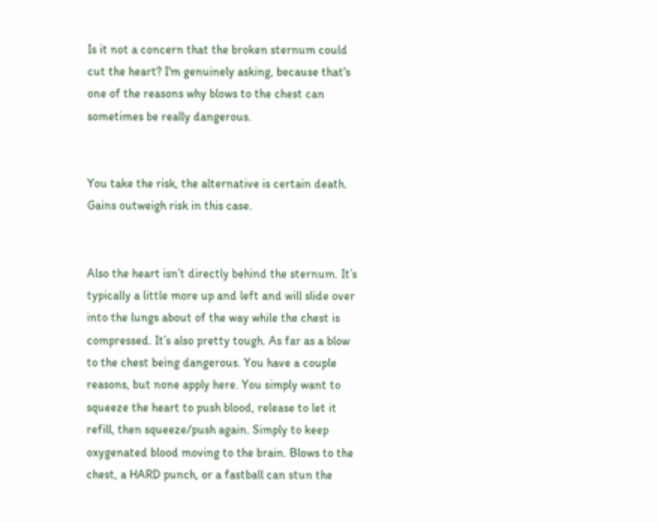Is it not a concern that the broken sternum could cut the heart? I'm genuinely asking, because that's one of the reasons why blows to the chest can sometimes be really dangerous.


You take the risk, the alternative is certain death. Gains outweigh risk in this case.


Also the heart isn’t directly behind the sternum. It’s typically a little more up and left and will slide over into the lungs about of the way while the chest is compressed. It’s also pretty tough. As far as a blow to the chest being dangerous. You have a couple reasons, but none apply here. You simply want to squeeze the heart to push blood, release to let it refill, then squeeze/push again. Simply to keep oxygenated blood moving to the brain. Blows to the chest, a HARD punch, or a fastball can stun the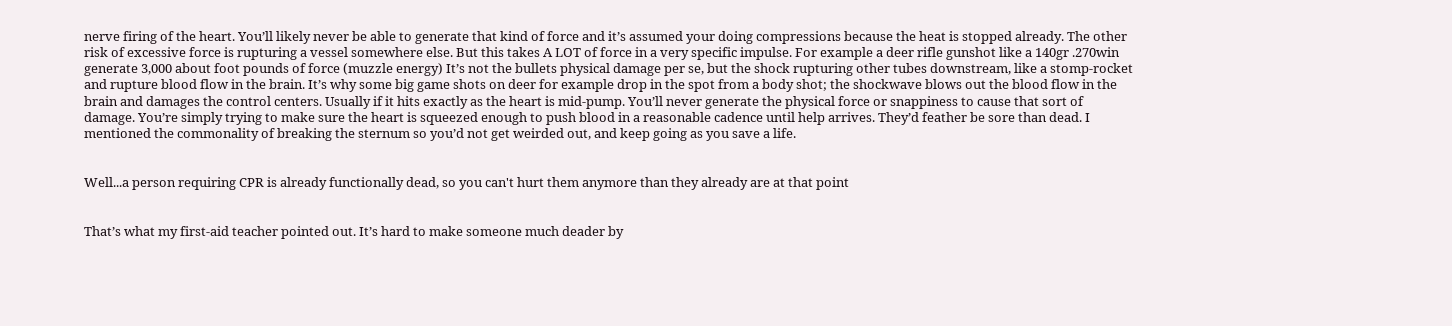nerve firing of the heart. You’ll likely never be able to generate that kind of force and it’s assumed your doing compressions because the heat is stopped already. The other risk of excessive force is rupturing a vessel somewhere else. But this takes A LOT of force in a very specific impulse. For example a deer rifle gunshot like a 140gr .270win generate 3,000 about foot pounds of force (muzzle energy) It’s not the bullets physical damage per se, but the shock rupturing other tubes downstream, like a stomp-rocket and rupture blood flow in the brain. It’s why some big game shots on deer for example drop in the spot from a body shot; the shockwave blows out the blood flow in the brain and damages the control centers. Usually if it hits exactly as the heart is mid-pump. You’ll never generate the physical force or snappiness to cause that sort of damage. You’re simply trying to make sure the heart is squeezed enough to push blood in a reasonable cadence until help arrives. They’d feather be sore than dead. I mentioned the commonality of breaking the sternum so you’d not get weirded out, and keep going as you save a life.


Well...a person requiring CPR is already functionally dead, so you can't hurt them anymore than they already are at that point


That’s what my first-aid teacher pointed out. It’s hard to make someone much deader by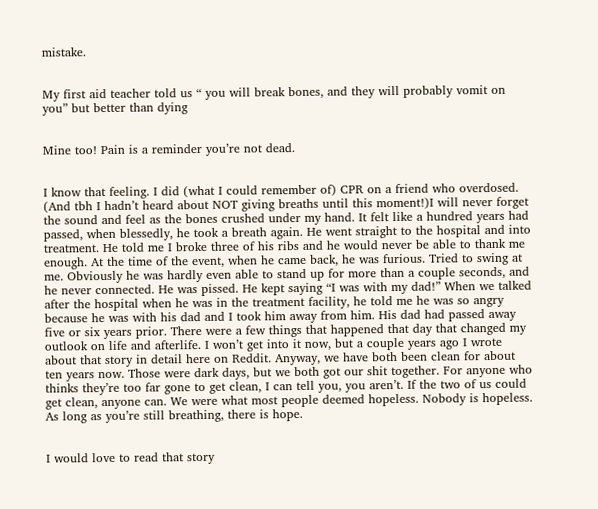mistake.


My first aid teacher told us “ you will break bones, and they will probably vomit on you” but better than dying


Mine too! Pain is a reminder you’re not dead.


I know that feeling. I did (what I could remember of) CPR on a friend who overdosed. (And tbh I hadn’t heard about NOT giving breaths until this moment!)I will never forget the sound and feel as the bones crushed under my hand. It felt like a hundred years had passed, when blessedly, he took a breath again. He went straight to the hospital and into treatment. He told me I broke three of his ribs and he would never be able to thank me enough. At the time of the event, when he came back, he was furious. Tried to swing at me. Obviously he was hardly even able to stand up for more than a couple seconds, and he never connected. He was pissed. He kept saying “I was with my dad!” When we talked after the hospital when he was in the treatment facility, he told me he was so angry because he was with his dad and I took him away from him. His dad had passed away five or six years prior. There were a few things that happened that day that changed my outlook on life and afterlife. I won’t get into it now, but a couple years ago I wrote about that story in detail here on Reddit. Anyway, we have both been clean for about ten years now. Those were dark days, but we both got our shit together. For anyone who thinks they’re too far gone to get clean, I can tell you, you aren’t. If the two of us could get clean, anyone can. We were what most people deemed hopeless. Nobody is hopeless. As long as you’re still breathing, there is hope.


I would love to read that story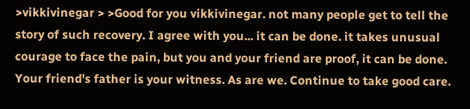>vikkivinegar > >Good for you vikkivinegar. not many people get to tell the story of such recovery. I agree with you... it can be done. it takes unusual courage to face the pain, but you and your friend are proof, it can be done. Your friend's father is your witness. As are we. Continue to take good care.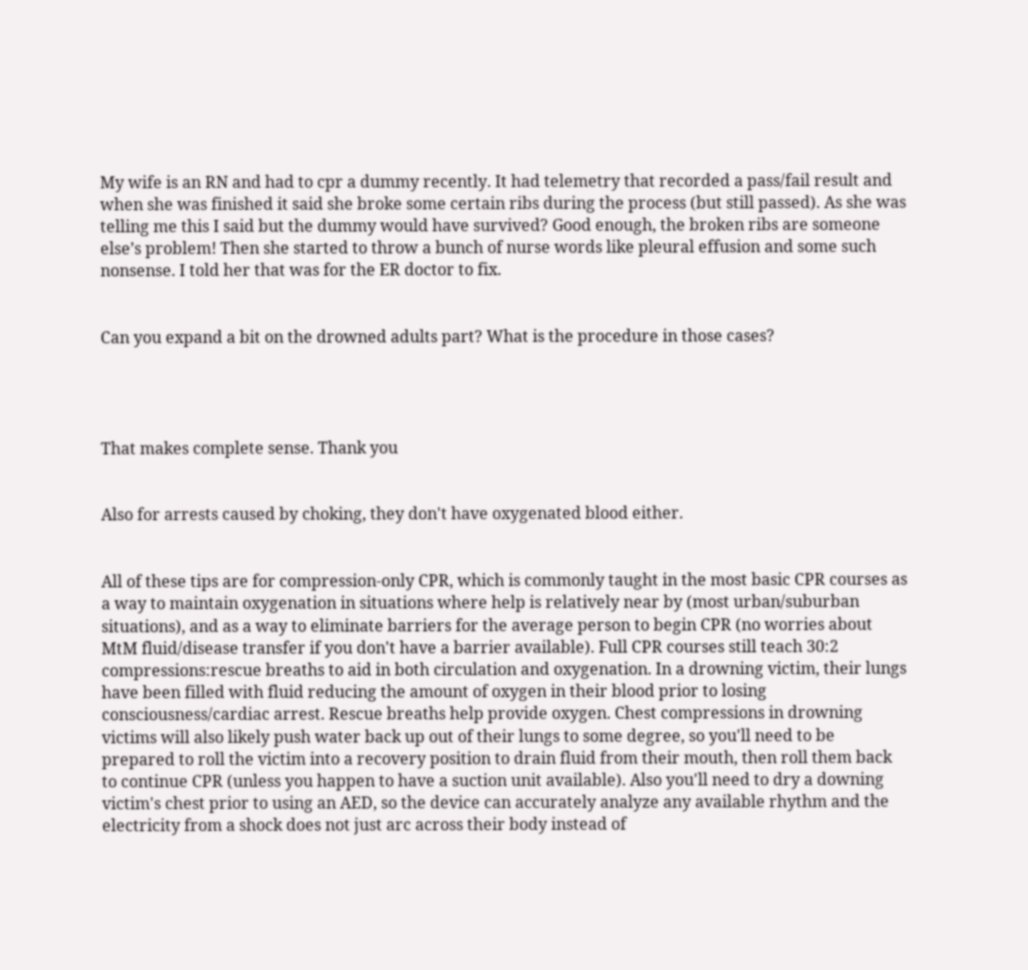My wife is an RN and had to cpr a dummy recently. It had telemetry that recorded a pass/fail result and when she was finished it said she broke some certain ribs during the process (but still passed). As she was telling me this I said but the dummy would have survived? Good enough, the broken ribs are someone else’s problem! Then she started to throw a bunch of nurse words like pleural effusion and some such nonsense. I told her that was for the ER doctor to fix.


Can you expand a bit on the drowned adults part? What is the procedure in those cases?




That makes complete sense. Thank you


Also for arrests caused by choking, they don't have oxygenated blood either.


All of these tips are for compression-only CPR, which is commonly taught in the most basic CPR courses as a way to maintain oxygenation in situations where help is relatively near by (most urban/suburban situations), and as a way to eliminate barriers for the average person to begin CPR (no worries about MtM fluid/disease transfer if you don't have a barrier available). Full CPR courses still teach 30:2 compressions:rescue breaths to aid in both circulation and oxygenation. In a drowning victim, their lungs have been filled with fluid reducing the amount of oxygen in their blood prior to losing consciousness/cardiac arrest. Rescue breaths help provide oxygen. Chest compressions in drowning victims will also likely push water back up out of their lungs to some degree, so you'll need to be prepared to roll the victim into a recovery position to drain fluid from their mouth, then roll them back to continue CPR (unless you happen to have a suction unit available). Also you'll need to dry a downing victim's chest prior to using an AED, so the device can accurately analyze any available rhythm and the electricity from a shock does not just arc across their body instead of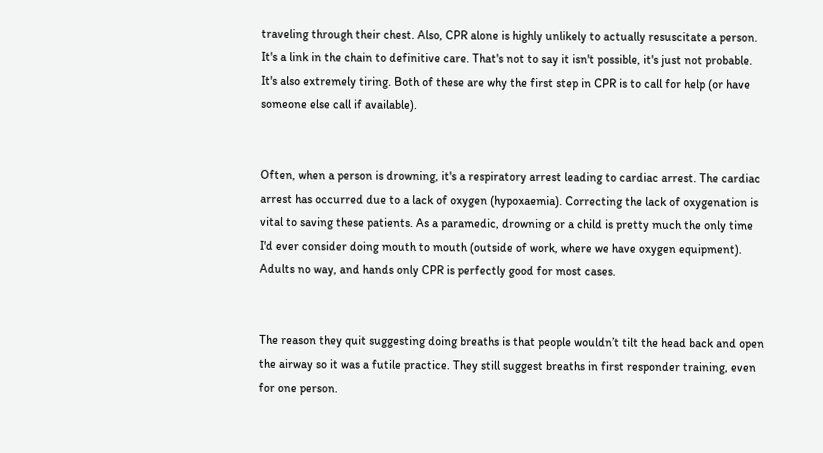traveling through their chest. Also, CPR alone is highly unlikely to actually resuscitate a person. It's a link in the chain to definitive care. That's not to say it isn't possible, it's just not probable. It's also extremely tiring. Both of these are why the first step in CPR is to call for help (or have someone else call if available).


Often, when a person is drowning, it's a respiratory arrest leading to cardiac arrest. The cardiac arrest has occurred due to a lack of oxygen (hypoxaemia). Correcting the lack of oxygenation is vital to saving these patients. As a paramedic, drowning or a child is pretty much the only time I'd ever consider doing mouth to mouth (outside of work, where we have oxygen equipment). Adults no way, and hands only CPR is perfectly good for most cases.


The reason they quit suggesting doing breaths is that people wouldn’t tilt the head back and open the airway so it was a futile practice. They still suggest breaths in first responder training, even for one person.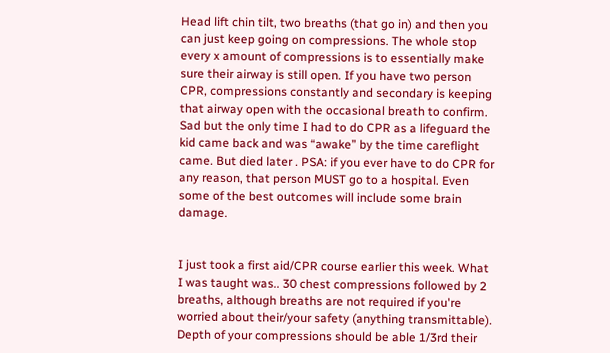Head lift chin tilt, two breaths (that go in) and then you can just keep going on compressions. The whole stop every x amount of compressions is to essentially make sure their airway is still open. If you have two person CPR, compressions constantly and secondary is keeping that airway open with the occasional breath to confirm. Sad but the only time I had to do CPR as a lifeguard the kid came back and was “awake” by the time careflight came. But died later . PSA: if you ever have to do CPR for any reason, that person MUST go to a hospital. Even some of the best outcomes will include some brain damage.


I just took a first aid/CPR course earlier this week. What I was taught was.. 30 chest compressions followed by 2 breaths, although breaths are not required if you're worried about their/your safety (anything transmittable). Depth of your compressions should be able 1/3rd their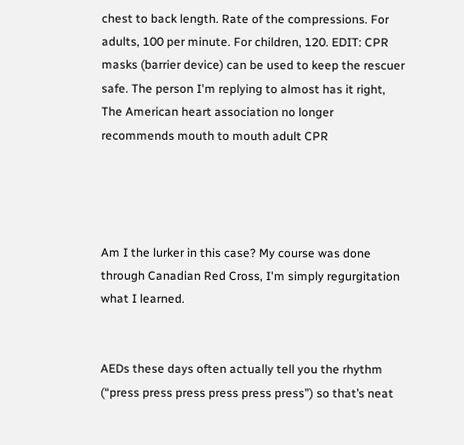chest to back length. Rate of the compressions. For adults, 100 per minute. For children, 120. EDIT: CPR masks (barrier device) can be used to keep the rescuer safe. The person I'm replying to almost has it right, The American heart association no longer recommends mouth to mouth adult CPR




Am I the lurker in this case? My course was done through Canadian Red Cross, I'm simply regurgitation what I learned.


AEDs these days often actually tell you the rhythm (“press press press press press press”) so that’s neat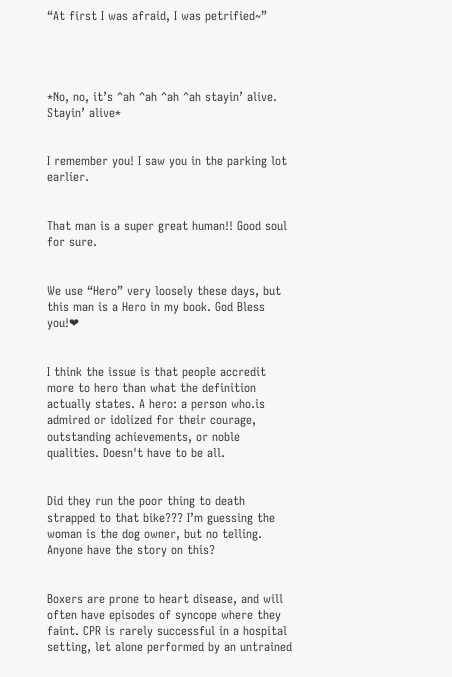“At first I was afraid, I was petrified~”




*No, no, it’s ^ah ^ah ^ah ^ah stayin’ alive. Stayin’ alive*


I remember you! I saw you in the parking lot earlier.


That man is a super great human!! Good soul for sure.


We use “Hero” very loosely these days, but this man is a Hero in my book. God Bless you!❤


I think the issue is that people accredit more to hero than what the definition actually states. A hero: a person who.is admired or idolized for their courage, outstanding achievements, or noble qualities. Doesn't have to be all.


Did they run the poor thing to death strapped to that bike??? I’m guessing the woman is the dog owner, but no telling. Anyone have the story on this?


Boxers are prone to heart disease, and will often have episodes of syncope where they faint. CPR is rarely successful in a hospital setting, let alone performed by an untrained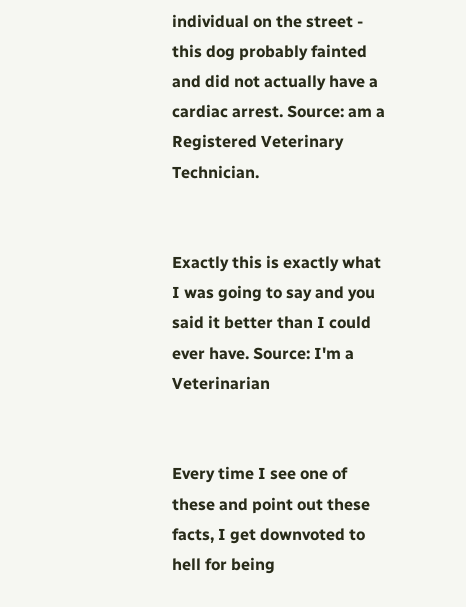individual on the street - this dog probably fainted and did not actually have a cardiac arrest. Source: am a Registered Veterinary Technician.


Exactly this is exactly what I was going to say and you said it better than I could ever have. Source: I'm a Veterinarian


Every time I see one of these and point out these facts, I get downvoted to hell for being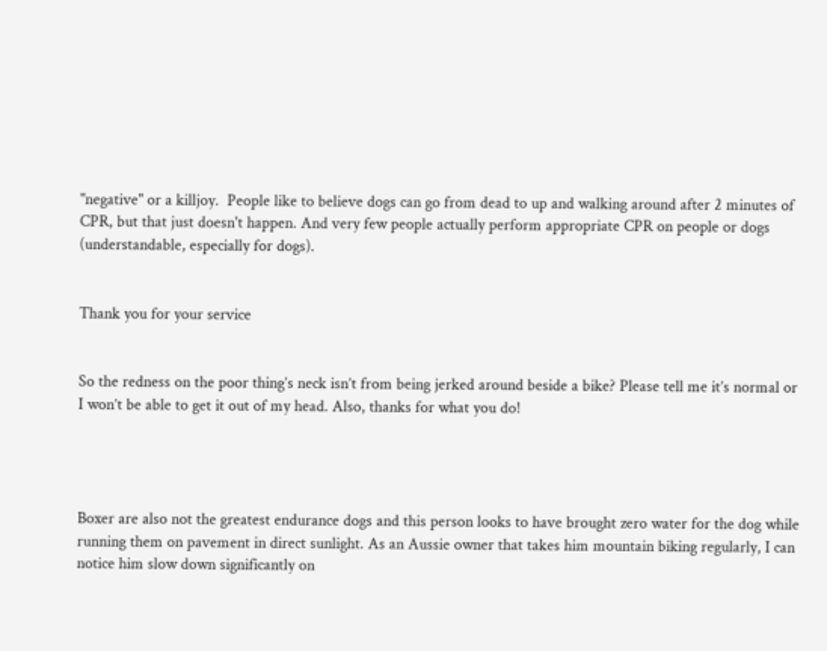"negative" or a killjoy.  People like to believe dogs can go from dead to up and walking around after 2 minutes of CPR, but that just doesn't happen. And very few people actually perform appropriate CPR on people or dogs (understandable, especially for dogs).


Thank you for your service


So the redness on the poor thing’s neck isn’t from being jerked around beside a bike? Please tell me it’s normal or I won’t be able to get it out of my head. Also, thanks for what you do!




Boxer are also not the greatest endurance dogs and this person looks to have brought zero water for the dog while running them on pavement in direct sunlight. As an Aussie owner that takes him mountain biking regularly, I can notice him slow down significantly on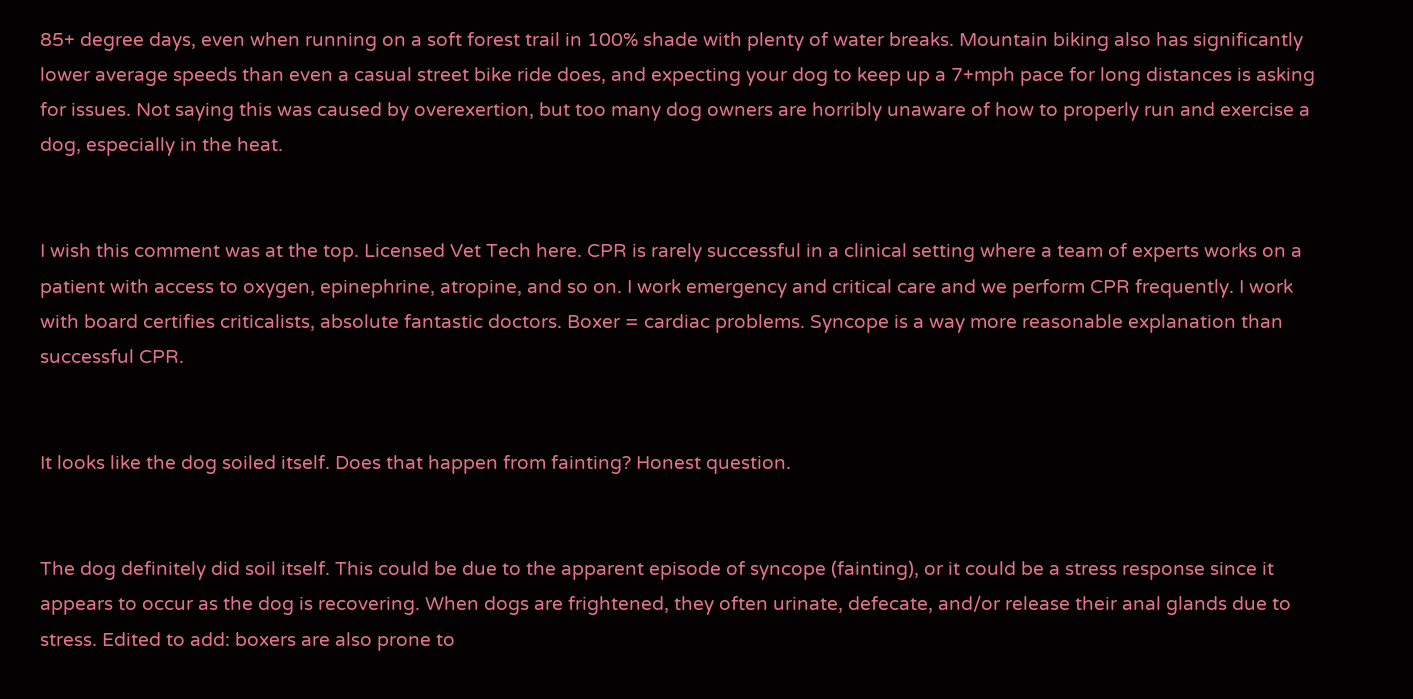85+ degree days, even when running on a soft forest trail in 100% shade with plenty of water breaks. Mountain biking also has significantly lower average speeds than even a casual street bike ride does, and expecting your dog to keep up a 7+mph pace for long distances is asking for issues. Not saying this was caused by overexertion, but too many dog owners are horribly unaware of how to properly run and exercise a dog, especially in the heat.


I wish this comment was at the top. Licensed Vet Tech here. CPR is rarely successful in a clinical setting where a team of experts works on a patient with access to oxygen, epinephrine, atropine, and so on. I work emergency and critical care and we perform CPR frequently. I work with board certifies criticalists, absolute fantastic doctors. Boxer = cardiac problems. Syncope is a way more reasonable explanation than successful CPR.


It looks like the dog soiled itself. Does that happen from fainting? Honest question.


The dog definitely did soil itself. This could be due to the apparent episode of syncope (fainting), or it could be a stress response since it appears to occur as the dog is recovering. When dogs are frightened, they often urinate, defecate, and/or release their anal glands due to stress. Edited to add: boxers are also prone to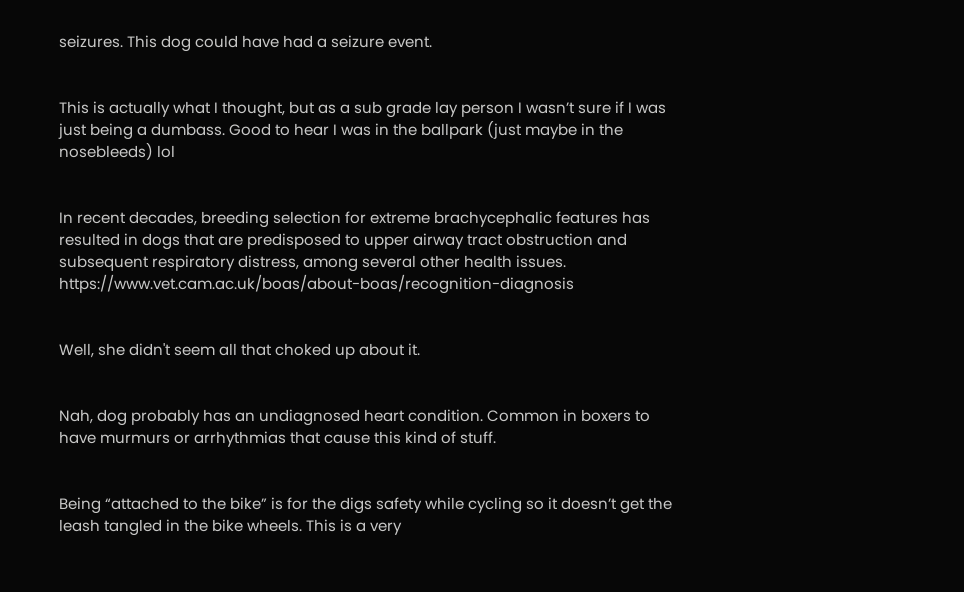seizures. This dog could have had a seizure event.


This is actually what I thought, but as a sub grade lay person I wasn’t sure if I was just being a dumbass. Good to hear I was in the ballpark (just maybe in the nosebleeds) lol


In recent decades, breeding selection for extreme brachycephalic features has resulted in dogs that are predisposed to upper airway tract obstruction and subsequent respiratory distress, among several other health issues. https://www.vet.cam.ac.uk/boas/about-boas/recognition-diagnosis


Well, she didn't seem all that choked up about it.


Nah, dog probably has an undiagnosed heart condition. Common in boxers to have murmurs or arrhythmias that cause this kind of stuff.


Being “attached to the bike” is for the digs safety while cycling so it doesn’t get the leash tangled in the bike wheels. This is a very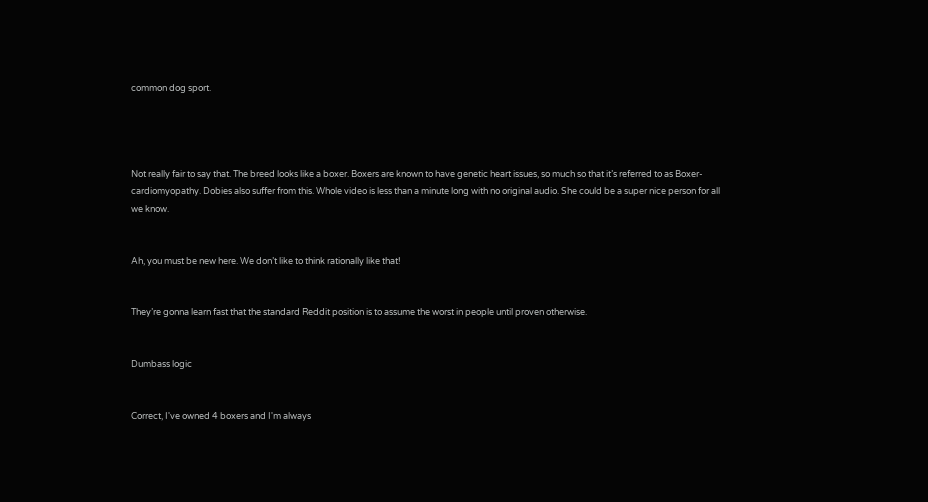common dog sport.




Not really fair to say that. The breed looks like a boxer. Boxers are known to have genetic heart issues, so much so that it’s referred to as Boxer-cardiomyopathy. Dobies also suffer from this. Whole video is less than a minute long with no original audio. She could be a super nice person for all we know.


Ah, you must be new here. We don’t like to think rationally like that!


They’re gonna learn fast that the standard Reddit position is to assume the worst in people until proven otherwise.


Dumbass logic


Correct, I've owned 4 boxers and I'm always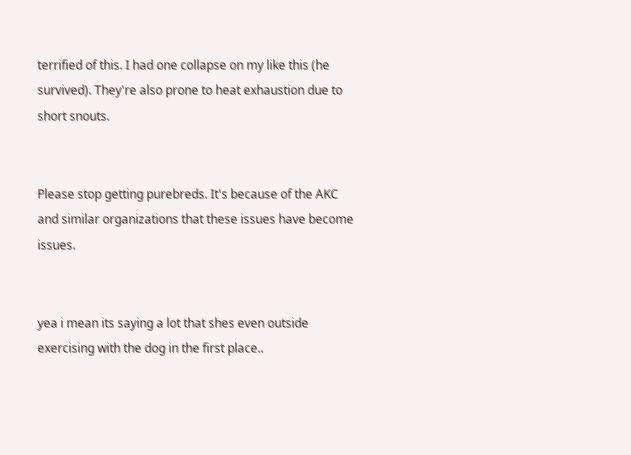terrified of this. I had one collapse on my like this (he survived). They're also prone to heat exhaustion due to short snouts.


Please stop getting purebreds. It's because of the AKC and similar organizations that these issues have become issues.


yea i mean its saying a lot that shes even outside exercising with the dog in the first place..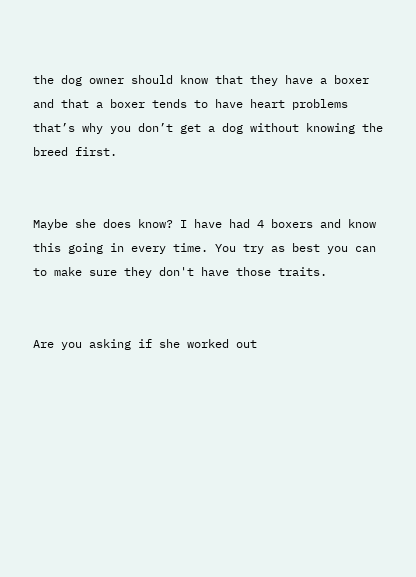the dog owner should know that they have a boxer and that a boxer tends to have heart problems that’s why you don’t get a dog without knowing the breed first.


Maybe she does know? I have had 4 boxers and know this going in every time. You try as best you can to make sure they don't have those traits.


Are you asking if she worked out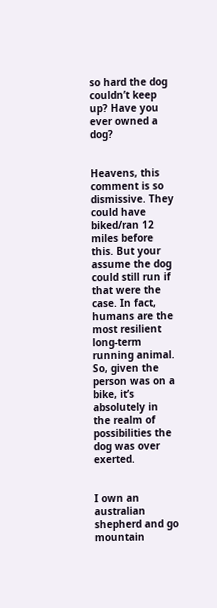so hard the dog couldn’t keep up? Have you ever owned a dog?


Heavens, this comment is so dismissive. They could have biked/ran 12 miles before this. But your assume the dog could still run if that were the case. In fact, humans are the most resilient long-term running animal. So, given the person was on a bike, it’s absolutely in the realm of possibilities the dog was over exerted.


I own an australian shepherd and go mountain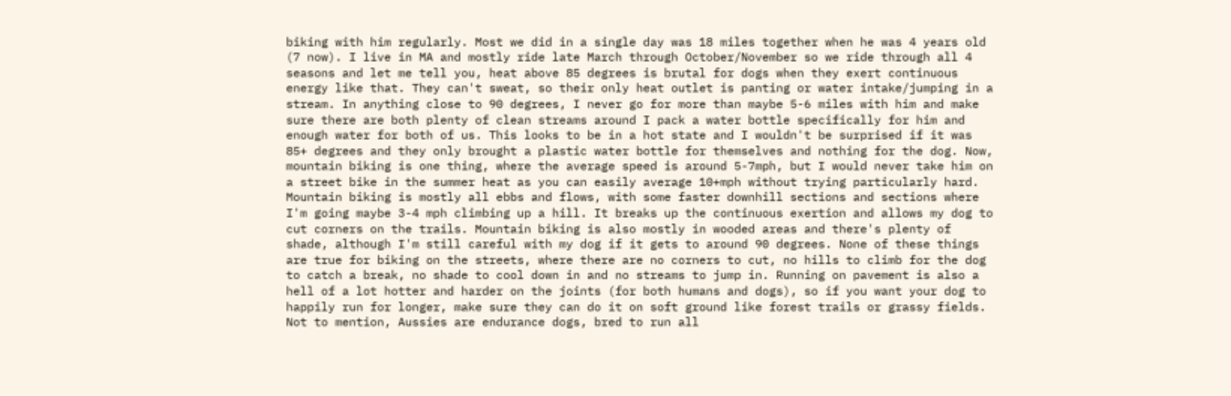biking with him regularly. Most we did in a single day was 18 miles together when he was 4 years old (7 now). I live in MA and mostly ride late March through October/November so we ride through all 4 seasons and let me tell you, heat above 85 degrees is brutal for dogs when they exert continuous energy like that. They can't sweat, so their only heat outlet is panting or water intake/jumping in a stream. In anything close to 90 degrees, I never go for more than maybe 5-6 miles with him and make sure there are both plenty of clean streams around I pack a water bottle specifically for him and enough water for both of us. This looks to be in a hot state and I wouldn't be surprised if it was 85+ degrees and they only brought a plastic water bottle for themselves and nothing for the dog. Now, mountain biking is one thing, where the average speed is around 5-7mph, but I would never take him on a street bike in the summer heat as you can easily average 10+mph without trying particularly hard. Mountain biking is mostly all ebbs and flows, with some faster downhill sections and sections where I'm going maybe 3-4 mph climbing up a hill. It breaks up the continuous exertion and allows my dog to cut corners on the trails. Mountain biking is also mostly in wooded areas and there's plenty of shade, although I'm still careful with my dog if it gets to around 90 degrees. None of these things are true for biking on the streets, where there are no corners to cut, no hills to climb for the dog to catch a break, no shade to cool down in and no streams to jump in. Running on pavement is also a hell of a lot hotter and harder on the joints (for both humans and dogs), so if you want your dog to happily run for longer, make sure they can do it on soft ground like forest trails or grassy fields. Not to mention, Aussies are endurance dogs, bred to run all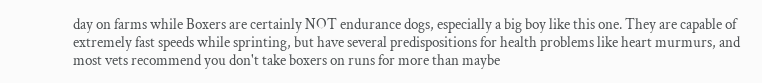day on farms while Boxers are certainly NOT endurance dogs, especially a big boy like this one. They are capable of extremely fast speeds while sprinting, but have several predispositions for health problems like heart murmurs, and most vets recommend you don't take boxers on runs for more than maybe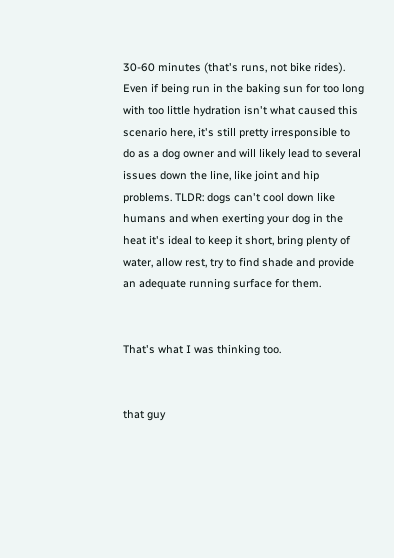30-60 minutes (that's runs, not bike rides). Even if being run in the baking sun for too long with too little hydration isn't what caused this scenario here, it's still pretty irresponsible to do as a dog owner and will likely lead to several issues down the line, like joint and hip problems. TLDR: dogs can't cool down like humans and when exerting your dog in the heat it's ideal to keep it short, bring plenty of water, allow rest, try to find shade and provide an adequate running surface for them.


That's what I was thinking too.


that guy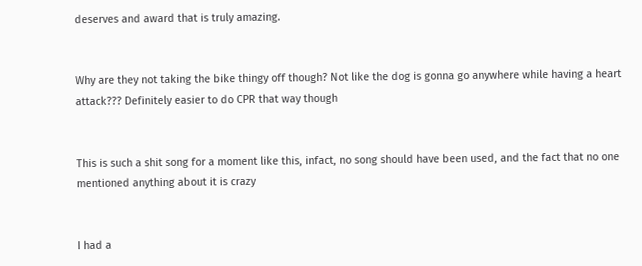deserves and award that is truly amazing.


Why are they not taking the bike thingy off though? Not like the dog is gonna go anywhere while having a heart attack??? Definitely easier to do CPR that way though


This is such a shit song for a moment like this, infact, no song should have been used, and the fact that no one mentioned anything about it is crazy


I had a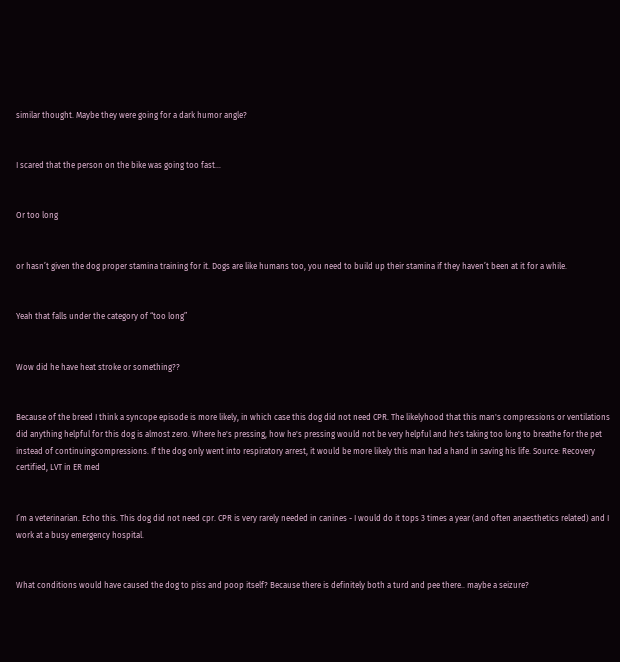similar thought. Maybe they were going for a dark humor angle?


I scared that the person on the bike was going too fast…


Or too long


or hasn’t given the dog proper stamina training for it. Dogs are like humans too, you need to build up their stamina if they haven’t been at it for a while.


Yeah that falls under the category of “too long”


Wow did he have heat stroke or something??


Because of the breed I think a syncope episode is more likely, in which case this dog did not need CPR. The likelyhood that this man's compressions or ventilations did anything helpful for this dog is almost zero. Where he's pressing, how he's pressing would not be very helpful and he's taking too long to breathe for the pet instead of continuingcompressions. If the dog only went into respiratory arrest, it would be more likely this man had a hand in saving his life. Source: Recovery certified, LVT in ER med


I’m a veterinarian. Echo this. This dog did not need cpr. CPR is very rarely needed in canines - I would do it tops 3 times a year (and often anaesthetics related) and I work at a busy emergency hospital.


What conditions would have caused the dog to piss and poop itself? Because there is definitely both a turd and pee there.. maybe a seizure?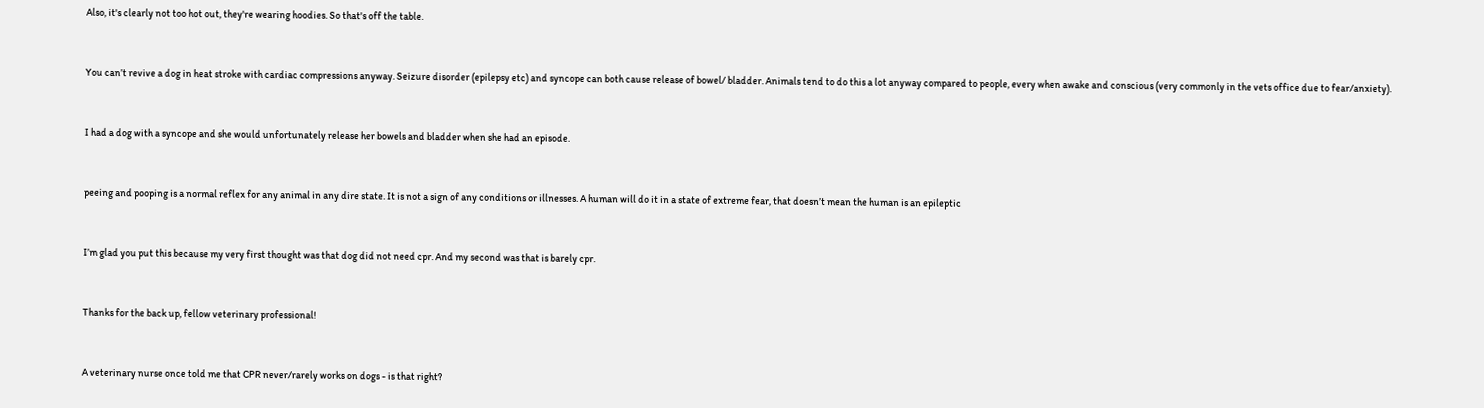Also, it's clearly not too hot out, they're wearing hoodies. So that's off the table.


You can’t revive a dog in heat stroke with cardiac compressions anyway. Seizure disorder (epilepsy etc) and syncope can both cause release of bowel/ bladder. Animals tend to do this a lot anyway compared to people, every when awake and conscious (very commonly in the vets office due to fear/anxiety).


I had a dog with a syncope and she would unfortunately release her bowels and bladder when she had an episode.


peeing and pooping is a normal reflex for any animal in any dire state. It is not a sign of any conditions or illnesses. A human will do it in a state of extreme fear, that doesn’t mean the human is an epileptic


I’m glad you put this because my very first thought was that dog did not need cpr. And my second was that is barely cpr.


Thanks for the back up, fellow veterinary professional!


A veterinary nurse once told me that CPR never/rarely works on dogs - is that right?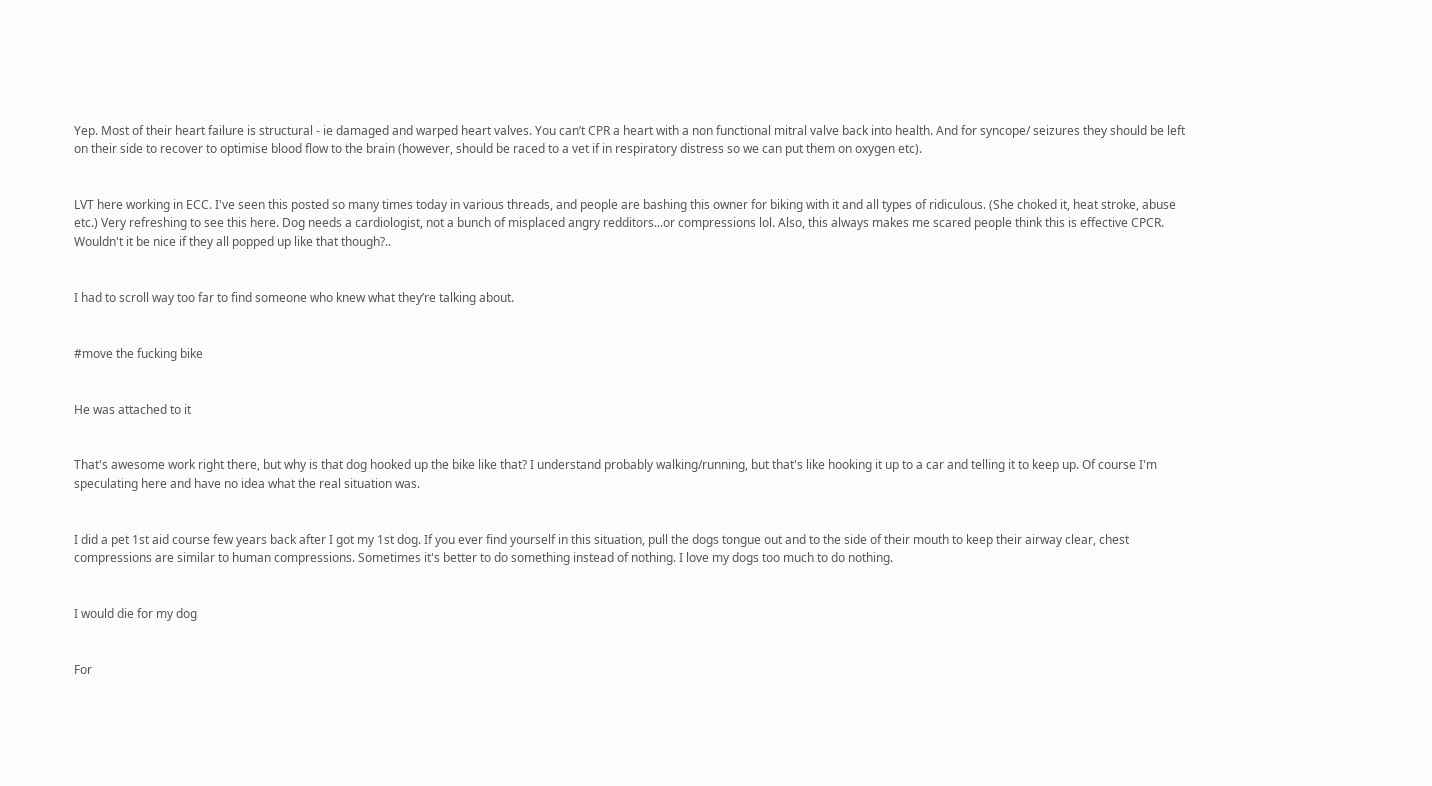Yep. Most of their heart failure is structural - ie damaged and warped heart valves. You can’t CPR a heart with a non functional mitral valve back into health. And for syncope/ seizures they should be left on their side to recover to optimise blood flow to the brain (however, should be raced to a vet if in respiratory distress so we can put them on oxygen etc).


LVT here working in ECC. I've seen this posted so many times today in various threads, and people are bashing this owner for biking with it and all types of ridiculous. (She choked it, heat stroke, abuse etc.) Very refreshing to see this here. Dog needs a cardiologist, not a bunch of misplaced angry redditors...or compressions lol. Also, this always makes me scared people think this is effective CPCR. Wouldn't it be nice if they all popped up like that though?..


I had to scroll way too far to find someone who knew what they’re talking about.


#move the fucking bike


He was attached to it


That's awesome work right there, but why is that dog hooked up the bike like that? I understand probably walking/running, but that's like hooking it up to a car and telling it to keep up. Of course I'm speculating here and have no idea what the real situation was.


I did a pet 1st aid course few years back after I got my 1st dog. If you ever find yourself in this situation, pull the dogs tongue out and to the side of their mouth to keep their airway clear, chest compressions are similar to human compressions. Sometimes it's better to do something instead of nothing. I love my dogs too much to do nothing.


I would die for my dog


For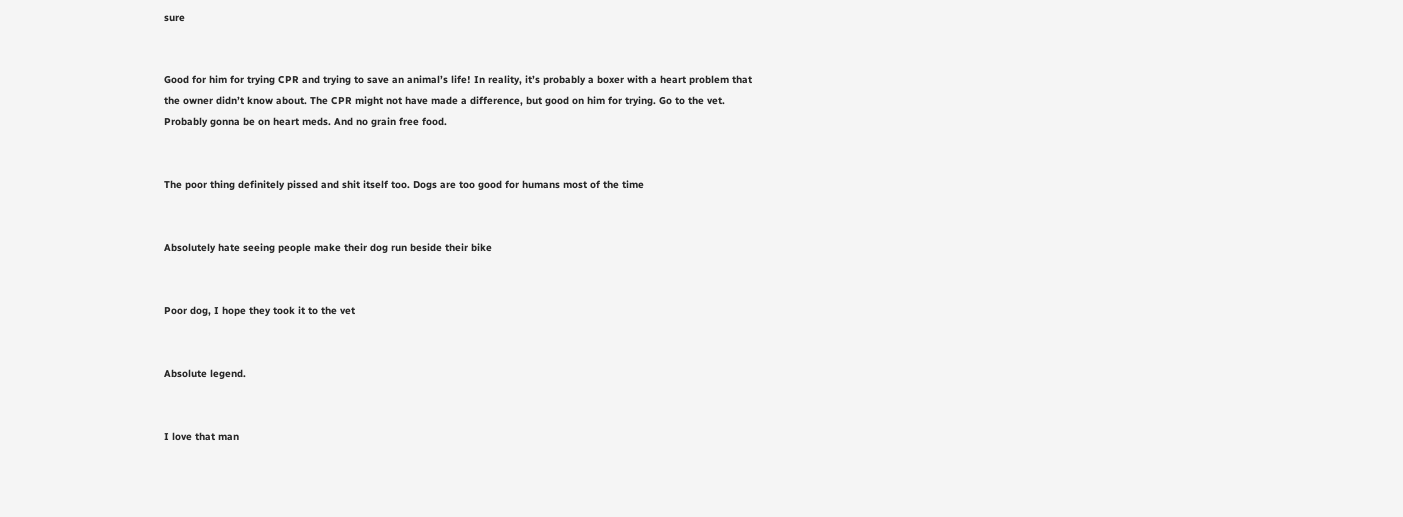sure


Good for him for trying CPR and trying to save an animal’s life! In reality, it’s probably a boxer with a heart problem that the owner didn’t know about. The CPR might not have made a difference, but good on him for trying. Go to the vet. Probably gonna be on heart meds. And no grain free food.


The poor thing definitely pissed and shit itself too. Dogs are too good for humans most of the time


Absolutely hate seeing people make their dog run beside their bike


Poor dog, I hope they took it to the vet


Absolute legend.


I love that man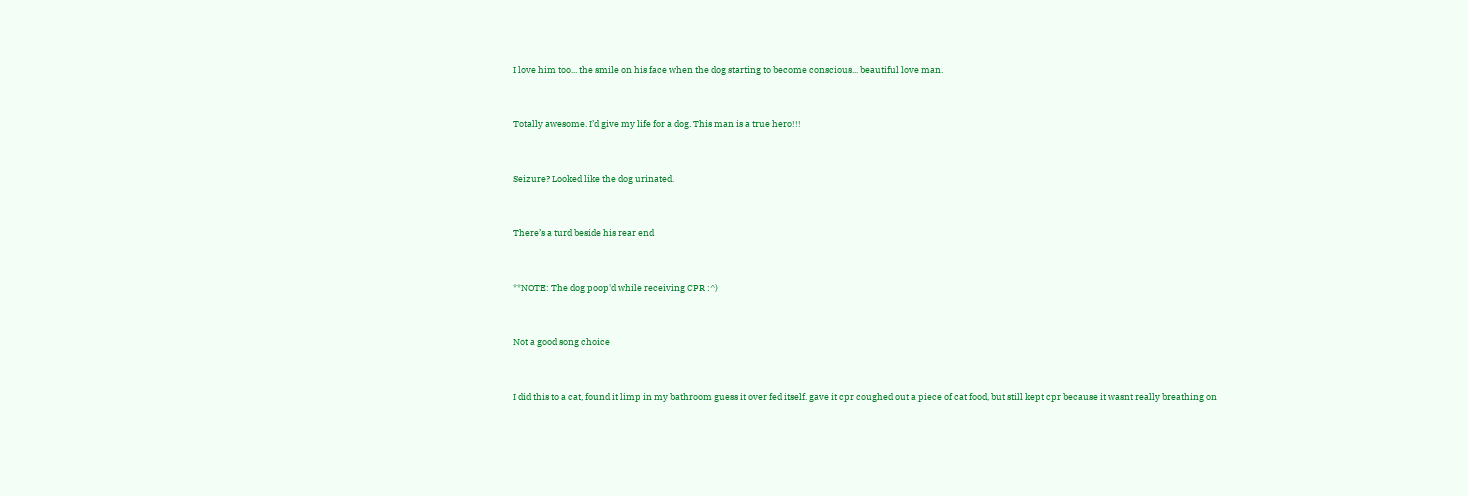I love him too... the smile on his face when the dog starting to become conscious... beautiful love man.


Totally awesome. I’d give my life for a dog. This man is a true hero!!!


Seizure? Looked like the dog urinated.


There’s a turd beside his rear end


**NOTE: The dog poop'd while receiving CPR :^)


Not a good song choice


I did this to a cat, found it limp in my bathroom guess it over fed itself. gave it cpr coughed out a piece of cat food, but still kept cpr because it wasnt really breathing on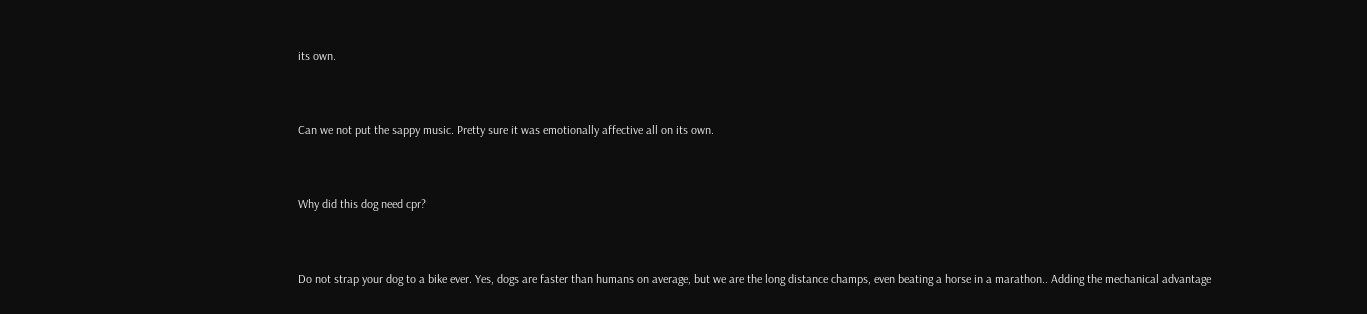its own.


Can we not put the sappy music. Pretty sure it was emotionally affective all on its own.


Why did this dog need cpr?


Do not strap your dog to a bike ever. Yes, dogs are faster than humans on average, but we are the long distance champs, even beating a horse in a marathon.. Adding the mechanical advantage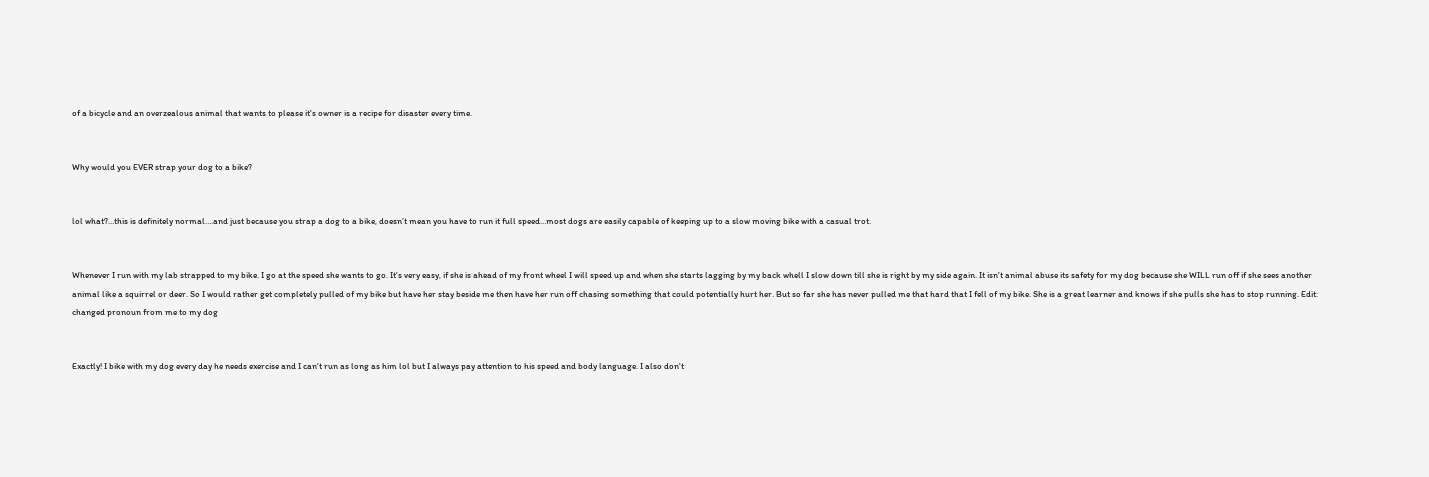of a bicycle and an overzealous animal that wants to please it's owner is a recipe for disaster every time.


Why would you EVER strap your dog to a bike?


lol what?…this is definitely normal….and just because you strap a dog to a bike, doesn’t mean you have to run it full speed…most dogs are easily capable of keeping up to a slow moving bike with a casual trot.


Whenever I run with my lab strapped to my bike. I go at the speed she wants to go. It's very easy, if she is ahead of my front wheel I will speed up and when she starts lagging by my back whell I slow down till she is right by my side again. It isn't animal abuse its safety for my dog because she WILL run off if she sees another animal like a squirrel or deer. So I would rather get completely pulled of my bike but have her stay beside me then have her run off chasing something that could potentially hurt her. But so far she has never pulled me that hard that I fell of my bike. She is a great learner and knows if she pulls she has to stop running. Edit: changed pronoun from me to my dog


Exactly! I bike with my dog every day he needs exercise and I can't run as long as him lol but I always pay attention to his speed and body language. I also don't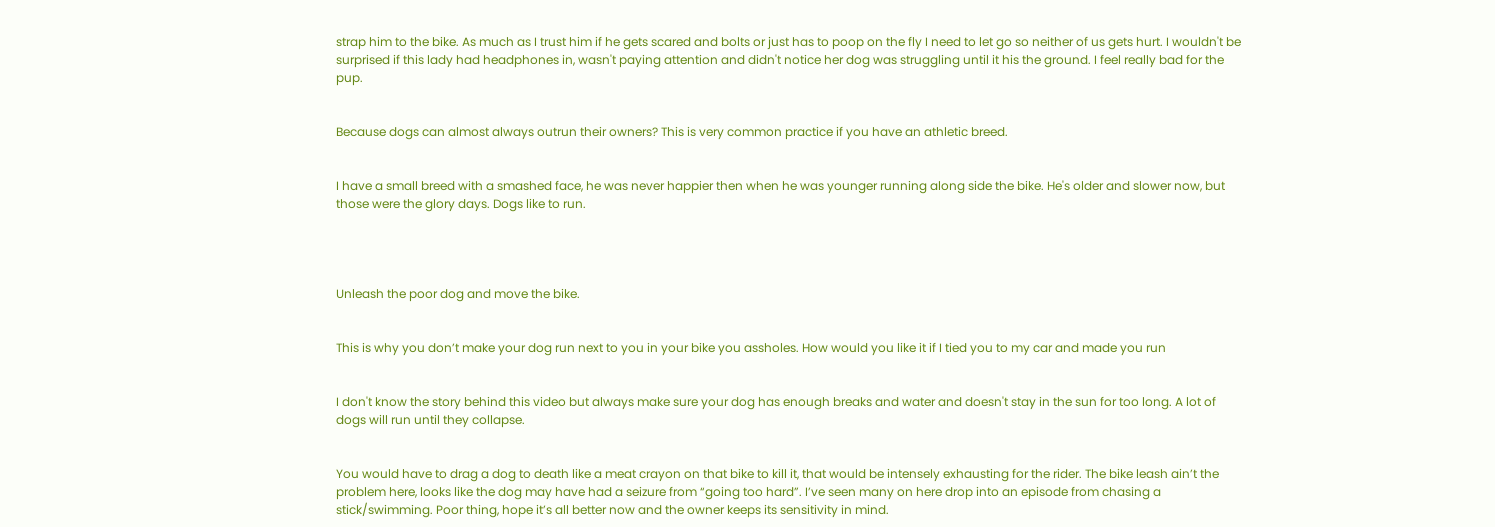strap him to the bike. As much as I trust him if he gets scared and bolts or just has to poop on the fly I need to let go so neither of us gets hurt. I wouldn't be surprised if this lady had headphones in, wasn't paying attention and didn't notice her dog was struggling until it his the ground. I feel really bad for the pup.


Because dogs can almost always outrun their owners? This is very common practice if you have an athletic breed.


I have a small breed with a smashed face, he was never happier then when he was younger running along side the bike. He's older and slower now, but those were the glory days. Dogs like to run.




Unleash the poor dog and move the bike.


This is why you don’t make your dog run next to you in your bike you assholes. How would you like it if I tied you to my car and made you run


I don't know the story behind this video but always make sure your dog has enough breaks and water and doesn't stay in the sun for too long. A lot of dogs will run until they collapse.


You would have to drag a dog to death like a meat crayon on that bike to kill it, that would be intensely exhausting for the rider. The bike leash ain’t the problem here, looks like the dog may have had a seizure from “going too hard”. I’ve seen many on here drop into an episode from chasing a stick/swimming. Poor thing, hope it’s all better now and the owner keeps its sensitivity in mind.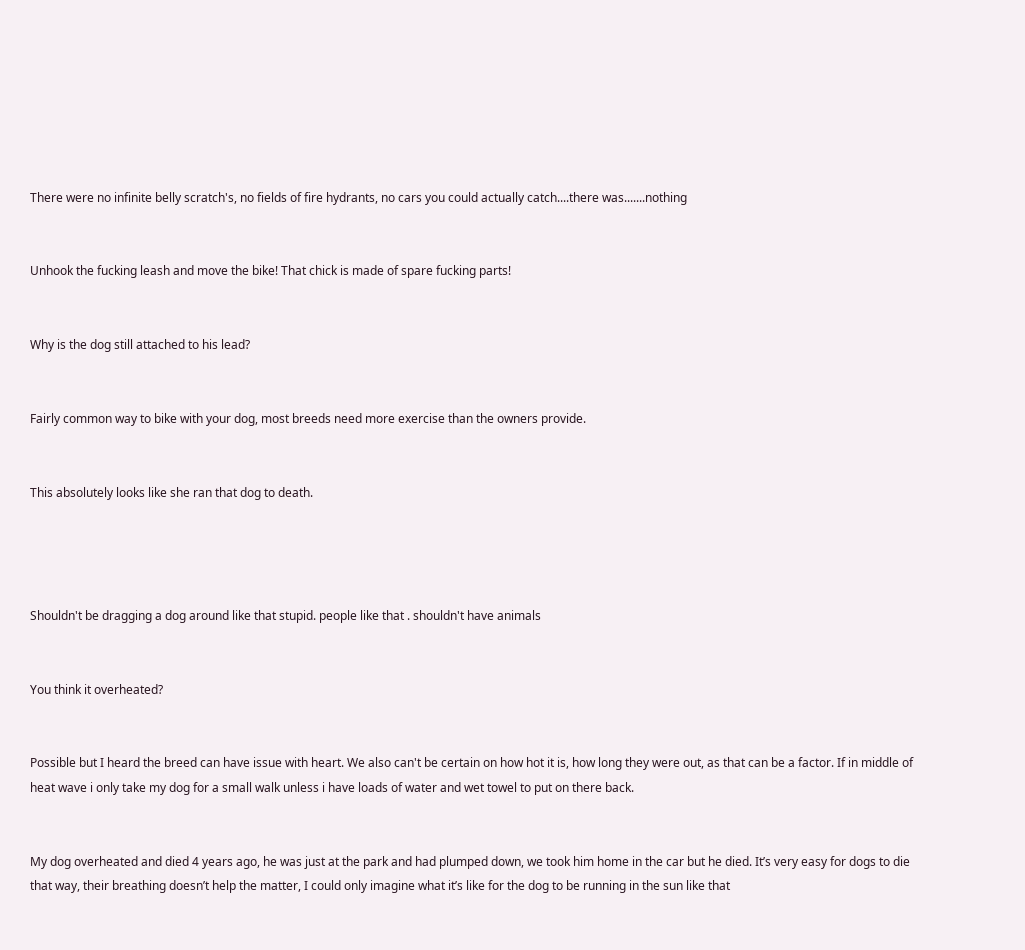There were no infinite belly scratch's, no fields of fire hydrants, no cars you could actually catch....there was.......nothing


Unhook the fucking leash and move the bike! That chick is made of spare fucking parts!


Why is the dog still attached to his lead?


Fairly common way to bike with your dog, most breeds need more exercise than the owners provide.


This absolutely looks like she ran that dog to death.




Shouldn't be dragging a dog around like that stupid. people like that . shouldn't have animals


You think it overheated?


Possible but I heard the breed can have issue with heart. We also can't be certain on how hot it is, how long they were out, as that can be a factor. If in middle of heat wave i only take my dog for a small walk unless i have loads of water and wet towel to put on there back.


My dog overheated and died 4 years ago, he was just at the park and had plumped down, we took him home in the car but he died. It’s very easy for dogs to die that way, their breathing doesn’t help the matter, I could only imagine what it’s like for the dog to be running in the sun like that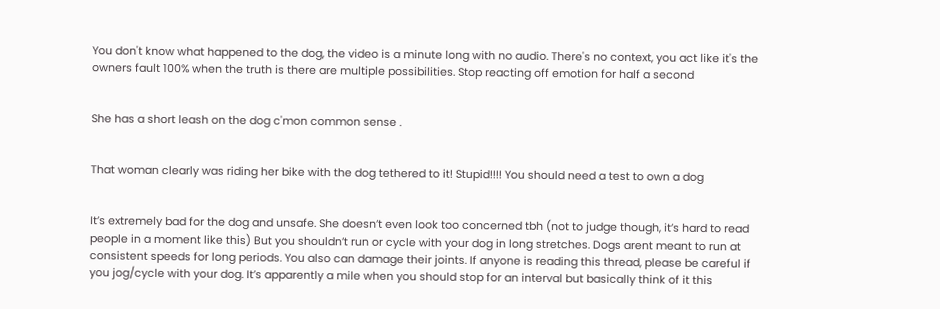You don't know what happened to the dog, the video is a minute long with no audio. There's no context, you act like it's the owners fault 100% when the truth is there are multiple possibilities. Stop reacting off emotion for half a second


She has a short leash on the dog c'mon common sense .


That woman clearly was riding her bike with the dog tethered to it! Stupid!!!! You should need a test to own a dog


It’s extremely bad for the dog and unsafe. She doesn’t even look too concerned tbh (not to judge though, it’s hard to read people in a moment like this) But you shouldn’t run or cycle with your dog in long stretches. Dogs arent meant to run at consistent speeds for long periods. You also can damage their joints. If anyone is reading this thread, please be careful if you jog/cycle with your dog. It’s apparently a mile when you should stop for an interval but basically think of it this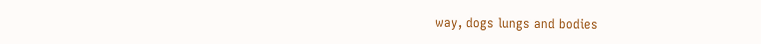way, dogs lungs and bodies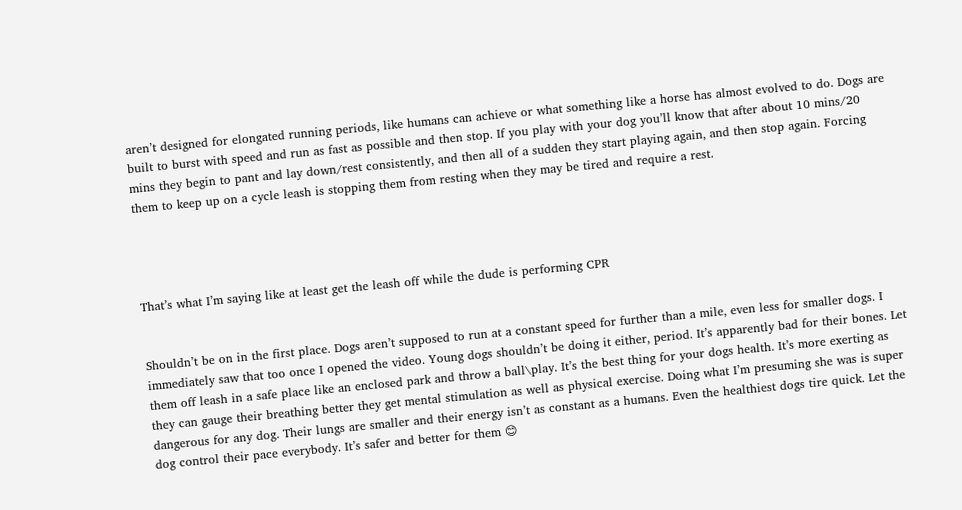aren’t designed for elongated running periods, like humans can achieve or what something like a horse has almost evolved to do. Dogs are built to burst with speed and run as fast as possible and then stop. If you play with your dog you’ll know that after about 10 mins/20 mins they begin to pant and lay down/rest consistently, and then all of a sudden they start playing again, and then stop again. Forcing them to keep up on a cycle leash is stopping them from resting when they may be tired and require a rest.




That’s what I’m saying like at least get the leash off while the dude is performing CPR


Shouldn’t be on in the first place. Dogs aren’t supposed to run at a constant speed for further than a mile, even less for smaller dogs. I immediately saw that too once I opened the video. Young dogs shouldn’t be doing it either, period. It’s apparently bad for their bones. Let them off leash in a safe place like an enclosed park and throw a ball\play. It’s the best thing for your dogs health. It’s more exerting as they can gauge their breathing better they get mental stimulation as well as physical exercise. Doing what I’m presuming she was is super dangerous for any dog. Their lungs are smaller and their energy isn’t as constant as a humans. Even the healthiest dogs tire quick. Let the dog control their pace everybody. It’s safer and better for them 😊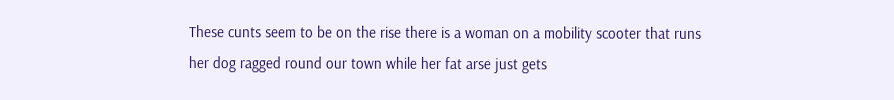These cunts seem to be on the rise there is a woman on a mobility scooter that runs her dog ragged round our town while her fat arse just gets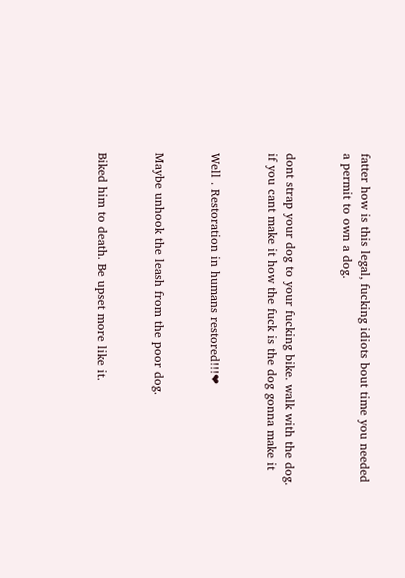fatter how is this legal, fucking idiots bout time you needed a permit to own a dog.


dont strap your dog to your fucking bike. walk with the dog. if you cant make it how the fuck is the dog gonna make it


Well . Restoration in humans restored!!!❤


Maybe unhook the leash from the poor dog.


Biked him to death. Be upset more like it.